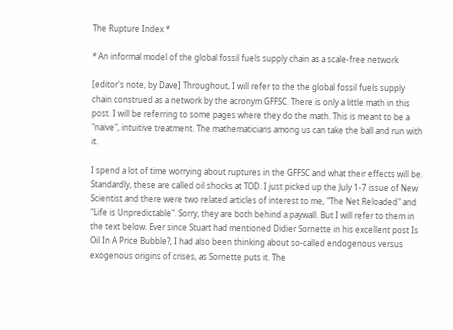The Rupture Index *

* An informal model of the global fossil fuels supply chain as a scale-free network

[editor's note, by Dave] Throughout, I will refer to the the global fossil fuels supply chain construed as a network by the acronym GFFSC. There is only a little math in this post. I will be referring to some pages where they do the math. This is meant to be a "naive", intuitive treatment. The mathematicians among us can take the ball and run with it.

I spend a lot of time worrying about ruptures in the GFFSC and what their effects will be. Standardly, these are called oil shocks at TOD. I just picked up the July 1-7 issue of New Scientist and there were two related articles of interest to me, "The Net Reloaded" and "Life is Unpredictable". Sorry, they are both behind a paywall. But I will refer to them in the text below. Ever since Stuart had mentioned Didier Sornette in his excellent post Is Oil In A Price Bubble?, I had also been thinking about so-called endogenous versus exogenous origins of crises, as Sornette puts it. The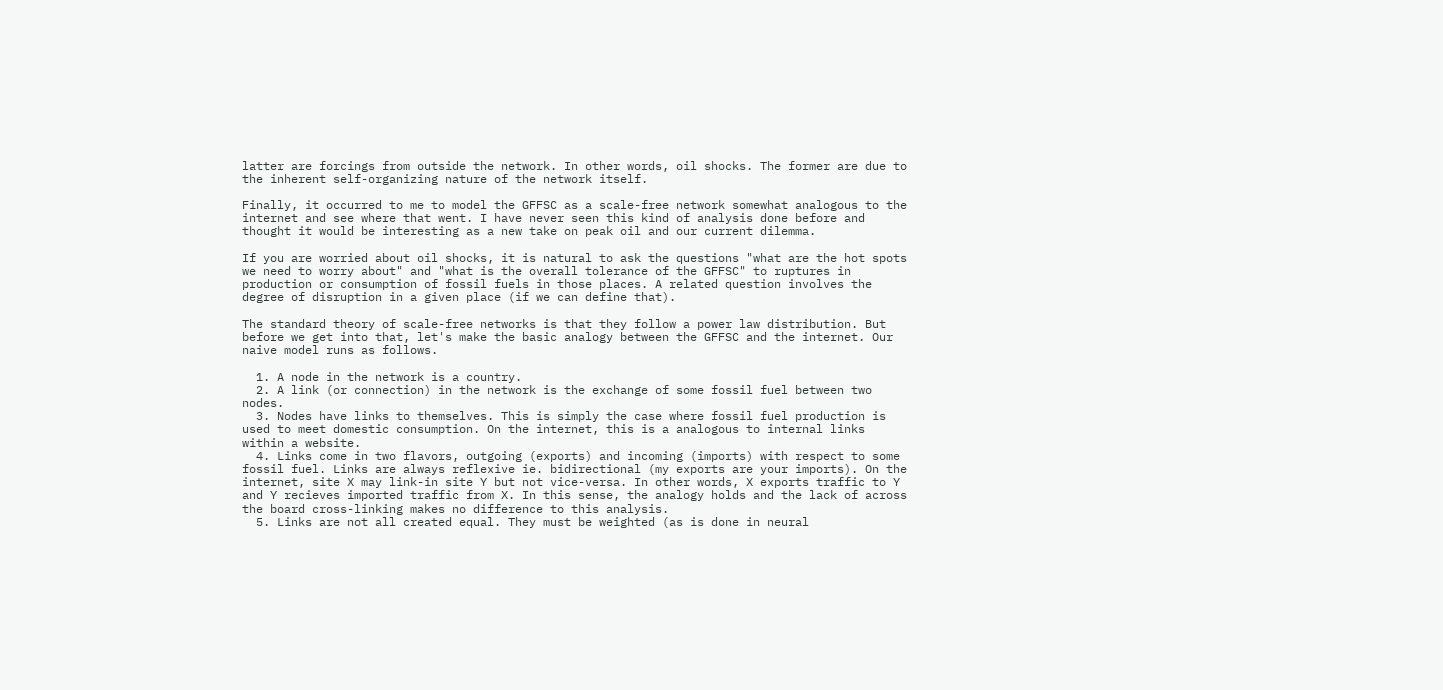latter are forcings from outside the network. In other words, oil shocks. The former are due to the inherent self-organizing nature of the network itself.

Finally, it occurred to me to model the GFFSC as a scale-free network somewhat analogous to the internet and see where that went. I have never seen this kind of analysis done before and thought it would be interesting as a new take on peak oil and our current dilemma.

If you are worried about oil shocks, it is natural to ask the questions "what are the hot spots we need to worry about" and "what is the overall tolerance of the GFFSC" to ruptures in production or consumption of fossil fuels in those places. A related question involves the degree of disruption in a given place (if we can define that).

The standard theory of scale-free networks is that they follow a power law distribution. But before we get into that, let's make the basic analogy between the GFFSC and the internet. Our naive model runs as follows.

  1. A node in the network is a country.
  2. A link (or connection) in the network is the exchange of some fossil fuel between two nodes.
  3. Nodes have links to themselves. This is simply the case where fossil fuel production is used to meet domestic consumption. On the internet, this is a analogous to internal links within a website.
  4. Links come in two flavors, outgoing (exports) and incoming (imports) with respect to some fossil fuel. Links are always reflexive ie. bidirectional (my exports are your imports). On the internet, site X may link-in site Y but not vice-versa. In other words, X exports traffic to Y and Y recieves imported traffic from X. In this sense, the analogy holds and the lack of across the board cross-linking makes no difference to this analysis.
  5. Links are not all created equal. They must be weighted (as is done in neural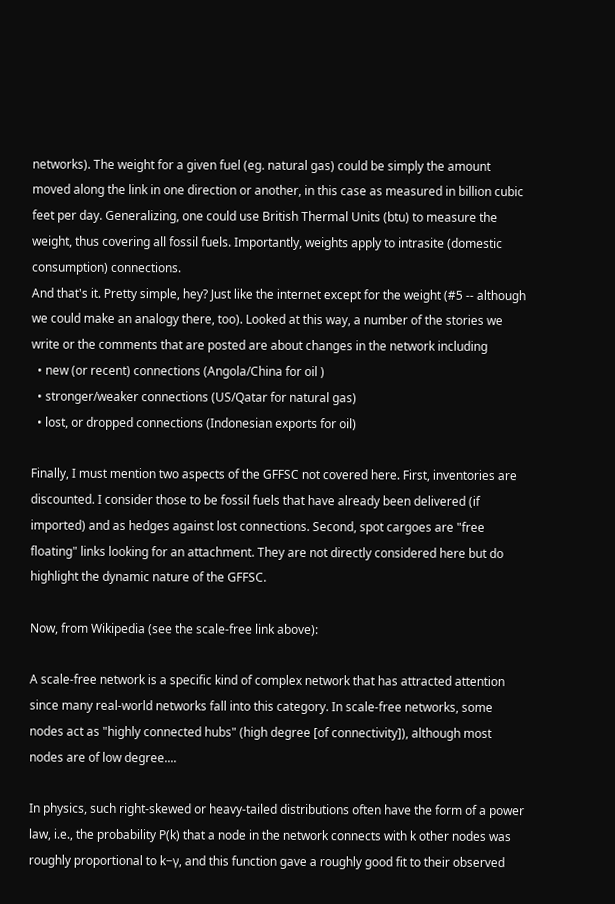networks). The weight for a given fuel (eg. natural gas) could be simply the amount moved along the link in one direction or another, in this case as measured in billion cubic feet per day. Generalizing, one could use British Thermal Units (btu) to measure the weight, thus covering all fossil fuels. Importantly, weights apply to intrasite (domestic consumption) connections.
And that's it. Pretty simple, hey? Just like the internet except for the weight (#5 -- although we could make an analogy there, too). Looked at this way, a number of the stories we write or the comments that are posted are about changes in the network including
  • new (or recent) connections (Angola/China for oil )
  • stronger/weaker connections (US/Qatar for natural gas)
  • lost, or dropped connections (Indonesian exports for oil)

Finally, I must mention two aspects of the GFFSC not covered here. First, inventories are discounted. I consider those to be fossil fuels that have already been delivered (if imported) and as hedges against lost connections. Second, spot cargoes are "free floating" links looking for an attachment. They are not directly considered here but do highlight the dynamic nature of the GFFSC.

Now, from Wikipedia (see the scale-free link above):

A scale-free network is a specific kind of complex network that has attracted attention since many real-world networks fall into this category. In scale-free networks, some nodes act as "highly connected hubs" (high degree [of connectivity]), although most nodes are of low degree....

In physics, such right-skewed or heavy-tailed distributions often have the form of a power law, i.e., the probability P(k) that a node in the network connects with k other nodes was roughly proportional to k−γ, and this function gave a roughly good fit to their observed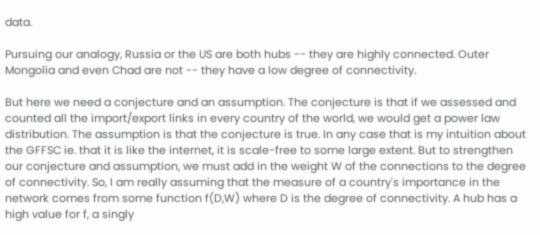data.

Pursuing our analogy, Russia or the US are both hubs -- they are highly connected. Outer Mongolia and even Chad are not -- they have a low degree of connectivity.

But here we need a conjecture and an assumption. The conjecture is that if we assessed and counted all the import/export links in every country of the world, we would get a power law distribution. The assumption is that the conjecture is true. In any case that is my intuition about the GFFSC ie. that it is like the internet, it is scale-free to some large extent. But to strengthen our conjecture and assumption, we must add in the weight W of the connections to the degree of connectivity. So, I am really assuming that the measure of a country's importance in the network comes from some function f(D,W) where D is the degree of connectivity. A hub has a high value for f, a singly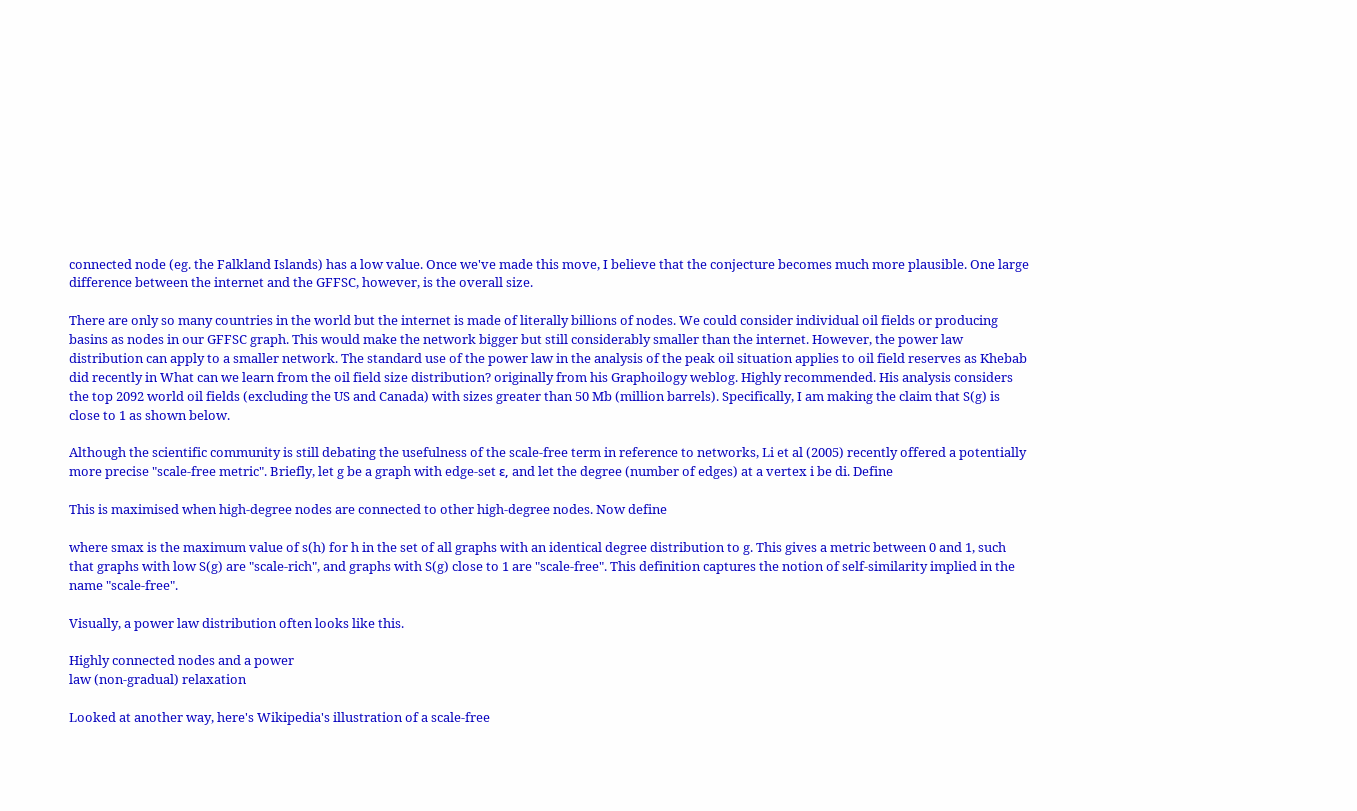connected node (eg. the Falkland Islands) has a low value. Once we've made this move, I believe that the conjecture becomes much more plausible. One large difference between the internet and the GFFSC, however, is the overall size.

There are only so many countries in the world but the internet is made of literally billions of nodes. We could consider individual oil fields or producing basins as nodes in our GFFSC graph. This would make the network bigger but still considerably smaller than the internet. However, the power law distribution can apply to a smaller network. The standard use of the power law in the analysis of the peak oil situation applies to oil field reserves as Khebab did recently in What can we learn from the oil field size distribution? originally from his Graphoilogy weblog. Highly recommended. His analysis considers the top 2092 world oil fields (excluding the US and Canada) with sizes greater than 50 Mb (million barrels). Specifically, I am making the claim that S(g) is close to 1 as shown below.

Although the scientific community is still debating the usefulness of the scale-free term in reference to networks, Li et al (2005) recently offered a potentially more precise "scale-free metric". Briefly, let g be a graph with edge-set ε, and let the degree (number of edges) at a vertex i be di. Define

This is maximised when high-degree nodes are connected to other high-degree nodes. Now define

where smax is the maximum value of s(h) for h in the set of all graphs with an identical degree distribution to g. This gives a metric between 0 and 1, such that graphs with low S(g) are "scale-rich", and graphs with S(g) close to 1 are "scale-free". This definition captures the notion of self-similarity implied in the name "scale-free".

Visually, a power law distribution often looks like this.

Highly connected nodes and a power
law (non-gradual) relaxation

Looked at another way, here's Wikipedia's illustration of a scale-free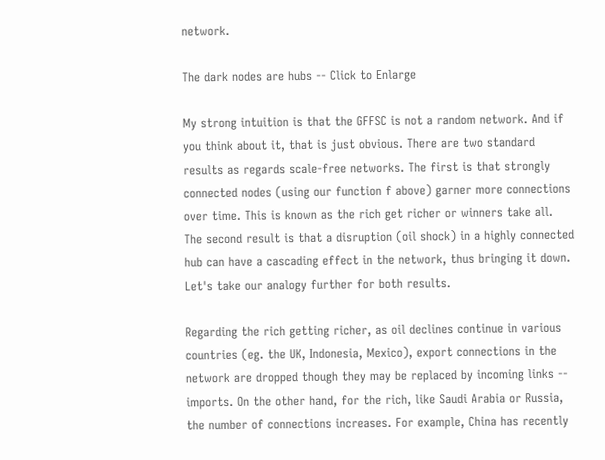network.

The dark nodes are hubs -- Click to Enlarge

My strong intuition is that the GFFSC is not a random network. And if you think about it, that is just obvious. There are two standard results as regards scale-free networks. The first is that strongly connected nodes (using our function f above) garner more connections over time. This is known as the rich get richer or winners take all. The second result is that a disruption (oil shock) in a highly connected hub can have a cascading effect in the network, thus bringing it down. Let's take our analogy further for both results.

Regarding the rich getting richer, as oil declines continue in various countries (eg. the UK, Indonesia, Mexico), export connections in the network are dropped though they may be replaced by incoming links -- imports. On the other hand, for the rich, like Saudi Arabia or Russia, the number of connections increases. For example, China has recently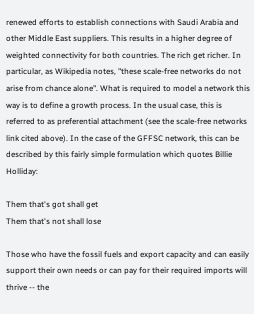renewed efforts to establish connections with Saudi Arabia and other Middle East suppliers. This results in a higher degree of weighted connectivity for both countries. The rich get richer. In particular, as Wikipedia notes, "these scale-free networks do not arise from chance alone". What is required to model a network this way is to define a growth process. In the usual case, this is referred to as preferential attachment (see the scale-free networks link cited above). In the case of the GFFSC network, this can be described by this fairly simple formulation which quotes Billie Holliday:

Them that's got shall get
Them that's not shall lose

Those who have the fossil fuels and export capacity and can easily support their own needs or can pay for their required imports will thrive -- the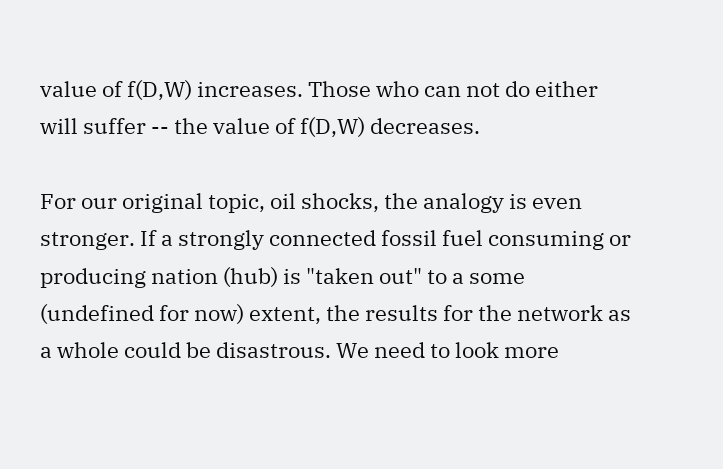value of f(D,W) increases. Those who can not do either will suffer -- the value of f(D,W) decreases.

For our original topic, oil shocks, the analogy is even stronger. If a strongly connected fossil fuel consuming or producing nation (hub) is "taken out" to a some (undefined for now) extent, the results for the network as a whole could be disastrous. We need to look more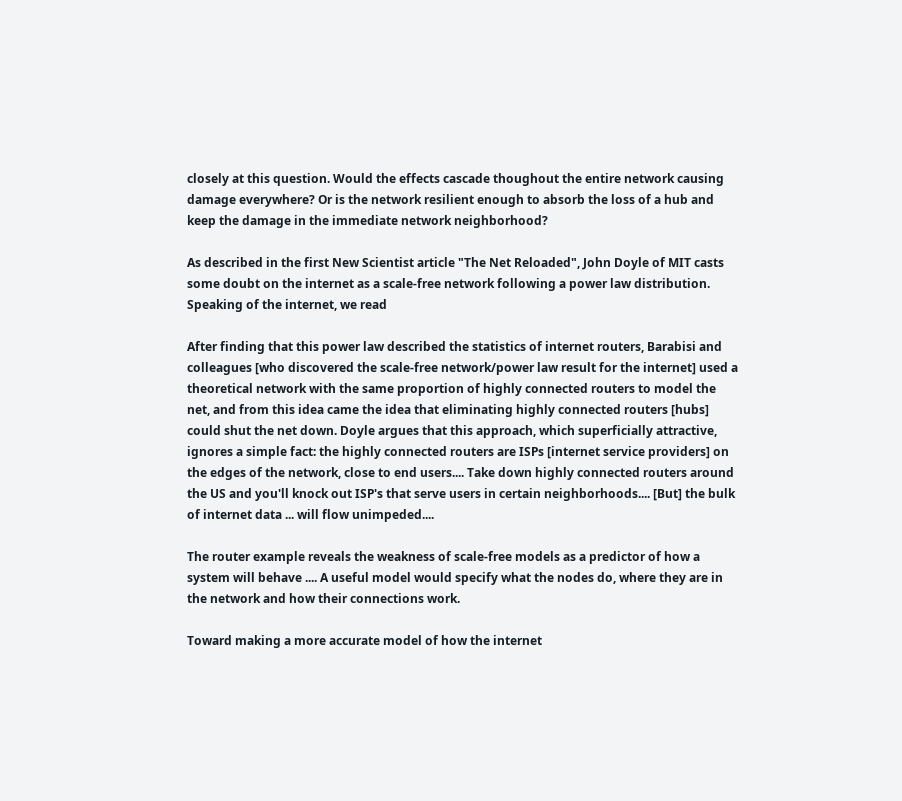closely at this question. Would the effects cascade thoughout the entire network causing damage everywhere? Or is the network resilient enough to absorb the loss of a hub and keep the damage in the immediate network neighborhood?

As described in the first New Scientist article "The Net Reloaded", John Doyle of MIT casts some doubt on the internet as a scale-free network following a power law distribution. Speaking of the internet, we read

After finding that this power law described the statistics of internet routers, Barabisi and colleagues [who discovered the scale-free network/power law result for the internet] used a theoretical network with the same proportion of highly connected routers to model the net, and from this idea came the idea that eliminating highly connected routers [hubs] could shut the net down. Doyle argues that this approach, which superficially attractive, ignores a simple fact: the highly connected routers are ISPs [internet service providers] on the edges of the network, close to end users.... Take down highly connected routers around the US and you'll knock out ISP's that serve users in certain neighborhoods.... [But] the bulk of internet data ... will flow unimpeded....

The router example reveals the weakness of scale-free models as a predictor of how a system will behave .... A useful model would specify what the nodes do, where they are in the network and how their connections work.

Toward making a more accurate model of how the internet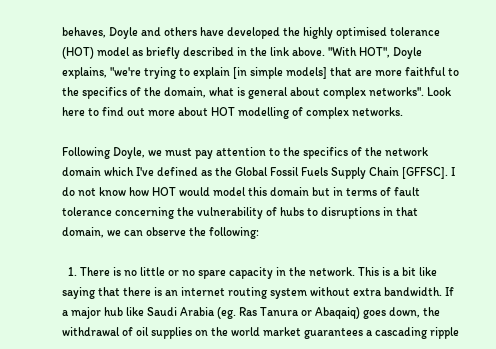behaves, Doyle and others have developed the highly optimised tolerance (HOT) model as briefly described in the link above. "With HOT", Doyle explains, "we're trying to explain [in simple models] that are more faithful to the specifics of the domain, what is general about complex networks". Look here to find out more about HOT modelling of complex networks.

Following Doyle, we must pay attention to the specifics of the network domain which I've defined as the Global Fossil Fuels Supply Chain [GFFSC]. I do not know how HOT would model this domain but in terms of fault tolerance concerning the vulnerability of hubs to disruptions in that domain, we can observe the following:

  1. There is no little or no spare capacity in the network. This is a bit like saying that there is an internet routing system without extra bandwidth. If a major hub like Saudi Arabia (eg. Ras Tanura or Abaqaiq) goes down, the withdrawal of oil supplies on the world market guarantees a cascading ripple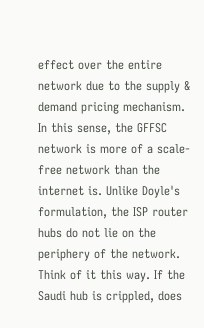effect over the entire network due to the supply & demand pricing mechanism. In this sense, the GFFSC network is more of a scale-free network than the internet is. Unlike Doyle's formulation, the ISP router hubs do not lie on the periphery of the network. Think of it this way. If the Saudi hub is crippled, does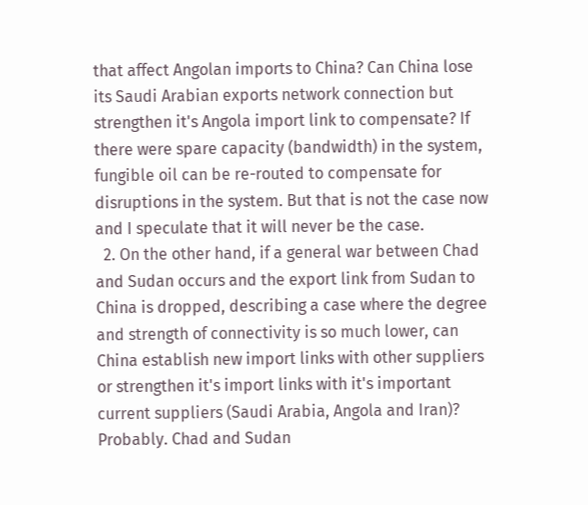that affect Angolan imports to China? Can China lose its Saudi Arabian exports network connection but strengthen it's Angola import link to compensate? If there were spare capacity (bandwidth) in the system, fungible oil can be re-routed to compensate for disruptions in the system. But that is not the case now and I speculate that it will never be the case.
  2. On the other hand, if a general war between Chad and Sudan occurs and the export link from Sudan to China is dropped, describing a case where the degree and strength of connectivity is so much lower, can China establish new import links with other suppliers or strengthen it's import links with it's important current suppliers (Saudi Arabia, Angola and Iran)? Probably. Chad and Sudan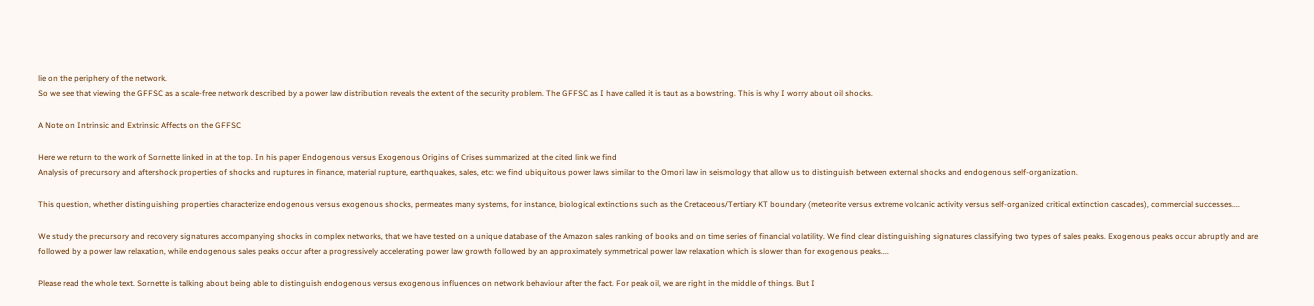lie on the periphery of the network.
So we see that viewing the GFFSC as a scale-free network described by a power law distribution reveals the extent of the security problem. The GFFSC as I have called it is taut as a bowstring. This is why I worry about oil shocks.

A Note on Intrinsic and Extrinsic Affects on the GFFSC

Here we return to the work of Sornette linked in at the top. In his paper Endogenous versus Exogenous Origins of Crises summarized at the cited link we find
Analysis of precursory and aftershock properties of shocks and ruptures in finance, material rupture, earthquakes, sales, etc: we find ubiquitous power laws similar to the Omori law in seismology that allow us to distinguish between external shocks and endogenous self-organization.

This question, whether distinguishing properties characterize endogenous versus exogenous shocks, permeates many systems, for instance, biological extinctions such as the Cretaceous/Tertiary KT boundary (meteorite versus extreme volcanic activity versus self-organized critical extinction cascades), commercial successes....

We study the precursory and recovery signatures accompanying shocks in complex networks, that we have tested on a unique database of the Amazon sales ranking of books and on time series of financial volatility. We find clear distinguishing signatures classifying two types of sales peaks. Exogenous peaks occur abruptly and are followed by a power law relaxation, while endogenous sales peaks occur after a progressively accelerating power law growth followed by an approximately symmetrical power law relaxation which is slower than for exogenous peaks....

Please read the whole text. Sornette is talking about being able to distinguish endogenous versus exogenous influences on network behaviour after the fact. For peak oil, we are right in the middle of things. But I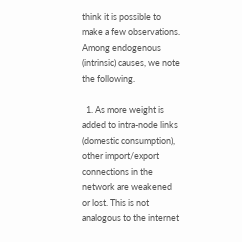think it is possible to make a few observations. Among endogenous (intrinsic) causes, we note the following.

  1. As more weight is added to intra-node links (domestic consumption), other import/export connections in the network are weakened or lost. This is not analogous to the internet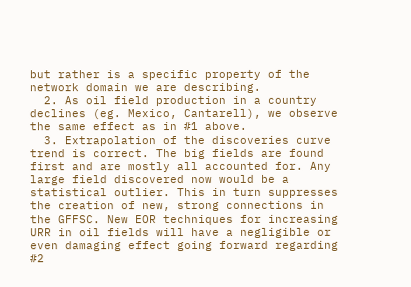but rather is a specific property of the network domain we are describing.
  2. As oil field production in a country declines (eg. Mexico, Cantarell), we observe the same effect as in #1 above.
  3. Extrapolation of the discoveries curve trend is correct. The big fields are found first and are mostly all accounted for. Any large field discovered now would be a statistical outlier. This in turn suppresses the creation of new, strong connections in the GFFSC. New EOR techniques for increasing URR in oil fields will have a negligible or even damaging effect going forward regarding #2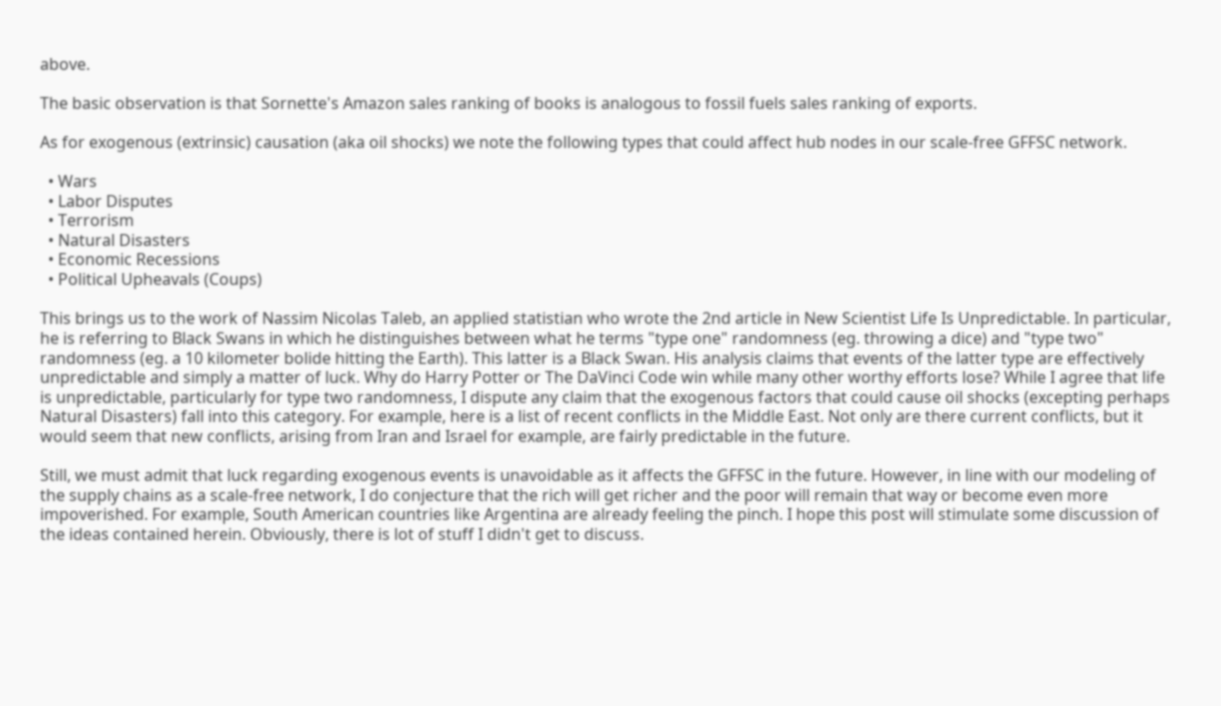above.

The basic observation is that Sornette's Amazon sales ranking of books is analogous to fossil fuels sales ranking of exports.

As for exogenous (extrinsic) causation (aka oil shocks) we note the following types that could affect hub nodes in our scale-free GFFSC network.

  • Wars
  • Labor Disputes
  • Terrorism
  • Natural Disasters
  • Economic Recessions
  • Political Upheavals (Coups)

This brings us to the work of Nassim Nicolas Taleb, an applied statistian who wrote the 2nd article in New Scientist Life Is Unpredictable. In particular, he is referring to Black Swans in which he distinguishes between what he terms "type one" randomness (eg. throwing a dice) and "type two" randomness (eg. a 10 kilometer bolide hitting the Earth). This latter is a Black Swan. His analysis claims that events of the latter type are effectively unpredictable and simply a matter of luck. Why do Harry Potter or The DaVinci Code win while many other worthy efforts lose? While I agree that life is unpredictable, particularly for type two randomness, I dispute any claim that the exogenous factors that could cause oil shocks (excepting perhaps Natural Disasters) fall into this category. For example, here is a list of recent conflicts in the Middle East. Not only are there current conflicts, but it would seem that new conflicts, arising from Iran and Israel for example, are fairly predictable in the future.

Still, we must admit that luck regarding exogenous events is unavoidable as it affects the GFFSC in the future. However, in line with our modeling of the supply chains as a scale-free network, I do conjecture that the rich will get richer and the poor will remain that way or become even more impoverished. For example, South American countries like Argentina are already feeling the pinch. I hope this post will stimulate some discussion of the ideas contained herein. Obviously, there is lot of stuff I didn't get to discuss.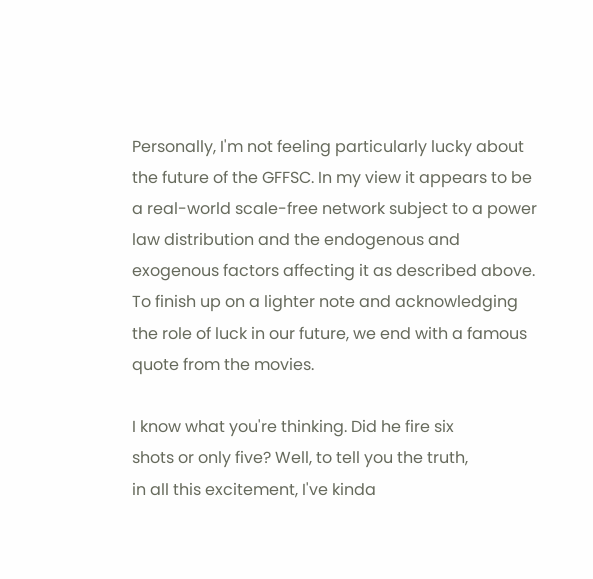Personally, I'm not feeling particularly lucky about the future of the GFFSC. In my view it appears to be a real-world scale-free network subject to a power law distribution and the endogenous and exogenous factors affecting it as described above. To finish up on a lighter note and acknowledging the role of luck in our future, we end with a famous quote from the movies.

I know what you're thinking. Did he fire six
shots or only five? Well, to tell you the truth,
in all this excitement, I've kinda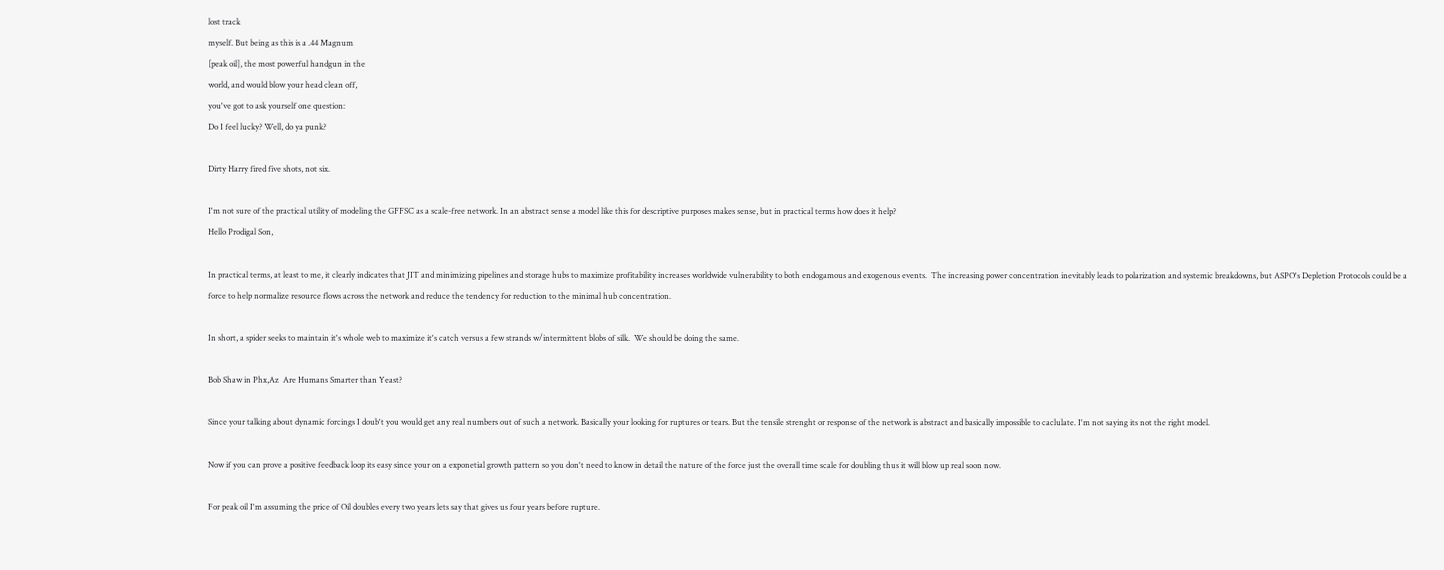lost track
myself. But being as this is a .44 Magnum
[peak oil], the most powerful handgun in the
world, and would blow your head clean off,
you've got to ask yourself one question:
Do I feel lucky? Well, do ya punk?

Dirty Harry fired five shots, not six.

I'm not sure of the practical utility of modeling the GFFSC as a scale-free network. In an abstract sense a model like this for descriptive purposes makes sense, but in practical terms how does it help?
Hello Prodigal Son,

In practical terms, at least to me, it clearly indicates that JIT and minimizing pipelines and storage hubs to maximize profitability increases worldwide vulnerability to both endogamous and exogenous events.  The increasing power concentration inevitably leads to polarization and systemic breakdowns, but ASPO's Depletion Protocols could be a force to help normalize resource flows across the network and reduce the tendency for reduction to the minimal hub concentration.

In short, a spider seeks to maintain it's whole web to maximize it's catch versus a few strands w/intermittent blobs of silk.  We should be doing the same.

Bob Shaw in Phx,Az  Are Humans Smarter than Yeast?

Since your talking about dynamic forcings I doub't you would get any real numbers out of such a network. Basically your looking for ruptures or tears. But the tensile strenght or response of the network is abstract and basically impossible to caclulate. I'm not saying its not the right model.

Now if you can prove a positive feedback loop its easy since your on a exponetial growth pattern so you don't need to know in detail the nature of the force just the overall time scale for doubling thus it will blow up real soon now.

For peak oil I'm assuming the price of Oil doubles every two years lets say that gives us four years before rupture.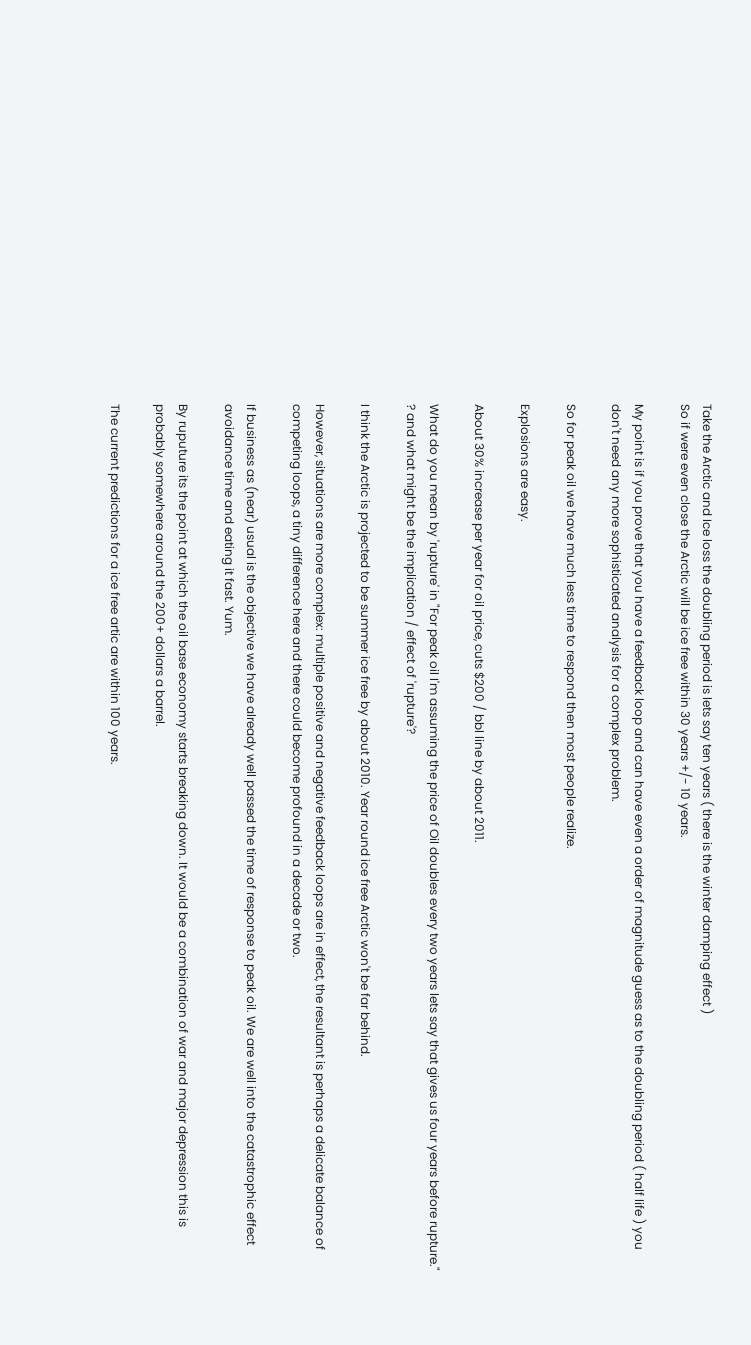Take the Arctic and Ice loss the doubling period is lets say ten years ( there is the winter damping effect )
So if were even close the Arctic will be ice free within 30 years +/- 10 years.

My point is if you prove that you have a feedback loop and can have even a order of magnitude guess as to the doubling period ( half life ) you don't need any more sophisticated analysis for a complex problem.

So for peak oil we have much less time to respond then most people realize.

Explosions are easy.

About 30% increase per year for oil price, cuts $200 / bbl line by about 2011.

What do you mean by 'rupture' in "For peak oil I'm assuming the price of Oil doubles every two years lets say that gives us four years before rupture." ? and what might be the implication / effect of 'rupture'?

I think the Arctic is projected to be summer ice free by about 2010. Year round ice free Arctic won't be far behind.

However, situations are more complex: multiple positive and negative feedback loops are in effect, the resultant is perhaps a delicate balance of competing loops, a tiny difference here and there could become profound in a decade or two.

If business as (near) usual is the objective we have already well passed the time of response to peak oil. We are well into the catastrophic effect avoidance time and eating it fast. Yum.

By ruputure its the point at which the oil base economy starts breaking down. It would be a combination of war and major depression this is probably somewhere around the 200+ dollars a barrel.

The current predictions for a ice free artic are within 100 years.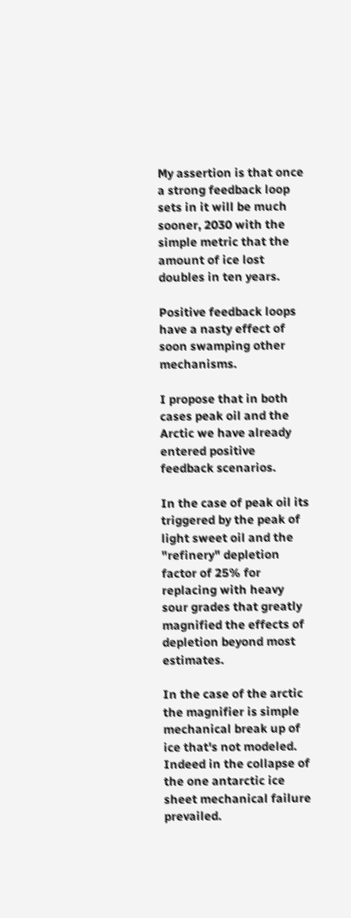My assertion is that once a strong feedback loop sets in it will be much sooner, 2030 with the simple metric that the amount of ice lost doubles in ten years.

Positive feedback loops have a nasty effect of soon swamping other mechanisms.

I propose that in both cases peak oil and the Arctic we have already entered positive feedback scenarios.

In the case of peak oil its triggered by the peak of light sweet oil and the "refinery" depletion factor of 25% for replacing with heavy sour grades that greatly magnified the effects of depletion beyond most estimates.

In the case of the arctic the magnifier is simple mechanical break up of ice that's not modeled. Indeed in the collapse of the one antarctic ice sheet mechanical failure prevailed.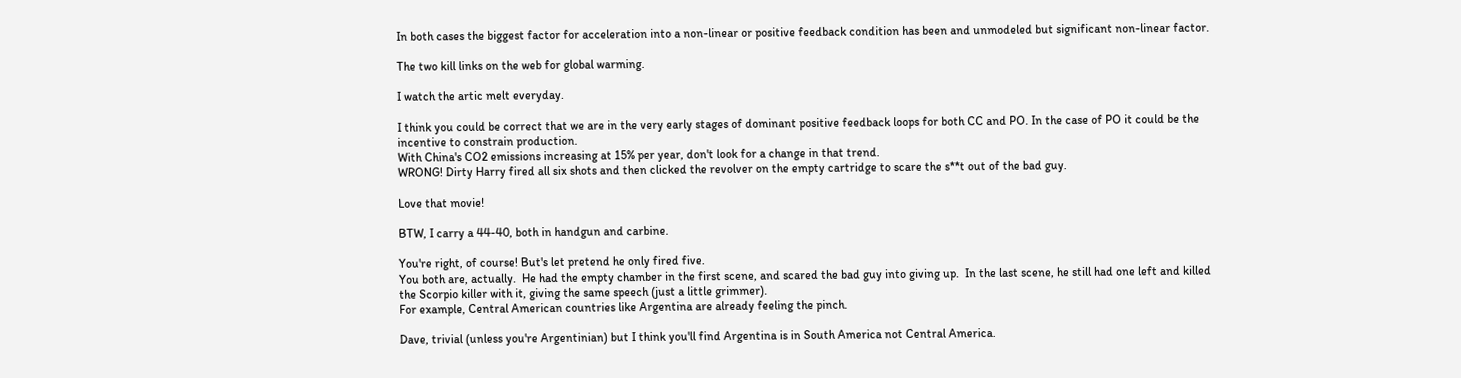In both cases the biggest factor for acceleration into a non-linear or positive feedback condition has been and unmodeled but significant non-linear factor.

The two kill links on the web for global warming.

I watch the artic melt everyday.

I think you could be correct that we are in the very early stages of dominant positive feedback loops for both CC and PO. In the case of PO it could be the incentive to constrain production.
With China's CO2 emissions increasing at 15% per year, don't look for a change in that trend.
WRONG! Dirty Harry fired all six shots and then clicked the revolver on the empty cartridge to scare the s**t out of the bad guy.

Love that movie!

BTW, I carry a 44-40, both in handgun and carbine.

You're right, of course! But's let pretend he only fired five.
You both are, actually.  He had the empty chamber in the first scene, and scared the bad guy into giving up.  In the last scene, he still had one left and killed the Scorpio killer with it, giving the same speech (just a little grimmer).
For example, Central American countries like Argentina are already feeling the pinch.

Dave, trivial (unless you're Argentinian) but I think you'll find Argentina is in South America not Central America.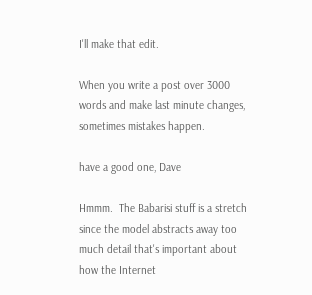I'll make that edit.

When you write a post over 3000 words and make last minute changes, sometimes mistakes happen.

have a good one, Dave

Hmmm.  The Babarisi stuff is a stretch since the model abstracts away too much detail that's important about how the Internet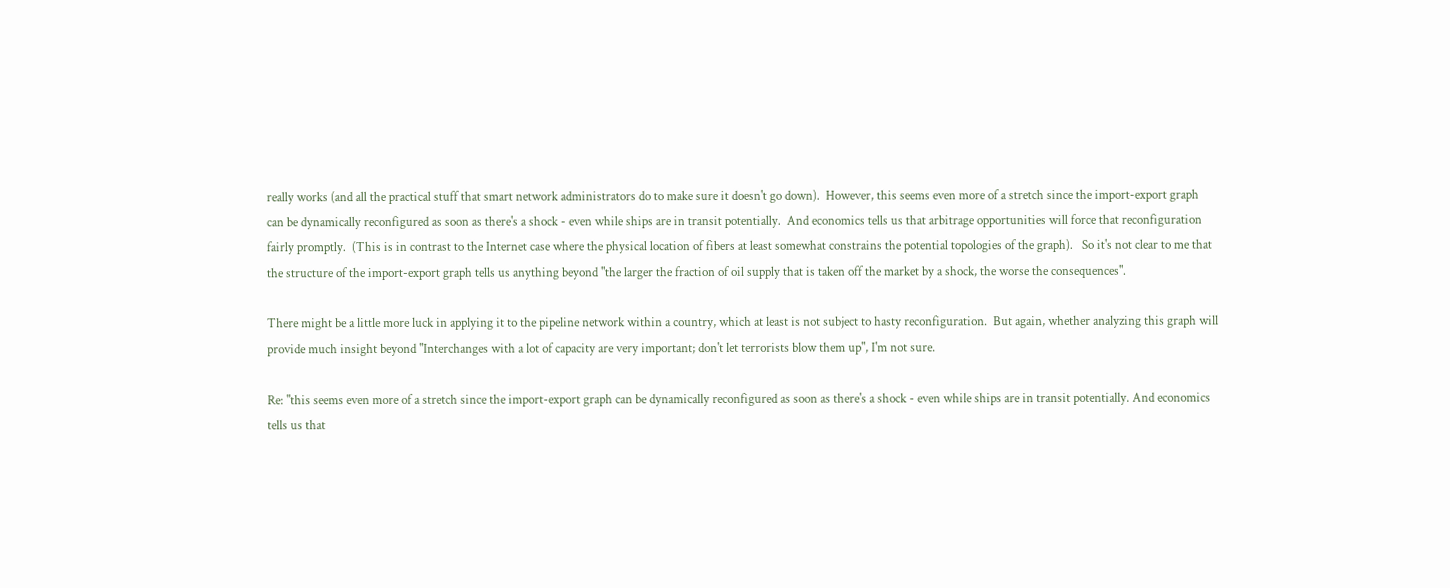really works (and all the practical stuff that smart network administrators do to make sure it doesn't go down).  However, this seems even more of a stretch since the import-export graph can be dynamically reconfigured as soon as there's a shock - even while ships are in transit potentially.  And economics tells us that arbitrage opportunities will force that reconfiguration fairly promptly.  (This is in contrast to the Internet case where the physical location of fibers at least somewhat constrains the potential topologies of the graph).   So it's not clear to me that the structure of the import-export graph tells us anything beyond "the larger the fraction of oil supply that is taken off the market by a shock, the worse the consequences".

There might be a little more luck in applying it to the pipeline network within a country, which at least is not subject to hasty reconfiguration.  But again, whether analyzing this graph will provide much insight beyond "Interchanges with a lot of capacity are very important; don't let terrorists blow them up", I'm not sure.

Re: "this seems even more of a stretch since the import-export graph can be dynamically reconfigured as soon as there's a shock - even while ships are in transit potentially. And economics tells us that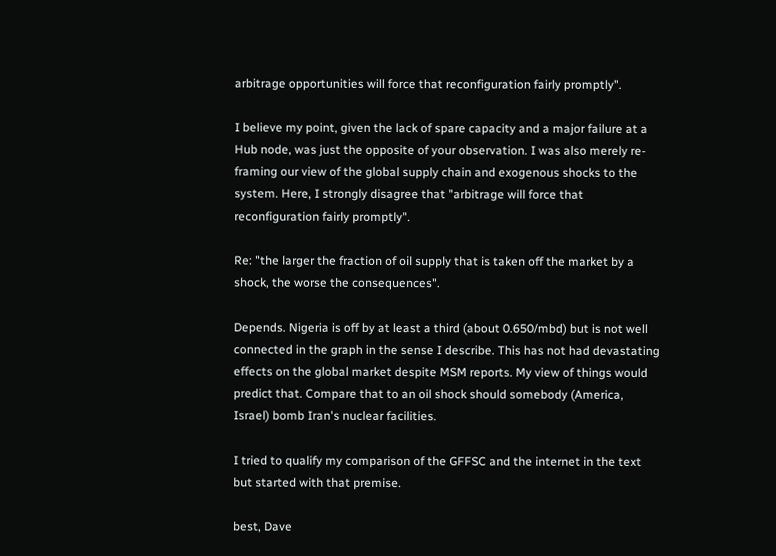arbitrage opportunities will force that reconfiguration fairly promptly".

I believe my point, given the lack of spare capacity and a major failure at a Hub node, was just the opposite of your observation. I was also merely re-framing our view of the global supply chain and exogenous shocks to the system. Here, I strongly disagree that "arbitrage will force that reconfiguration fairly promptly".

Re: "the larger the fraction of oil supply that is taken off the market by a shock, the worse the consequences".

Depends. Nigeria is off by at least a third (about 0.650/mbd) but is not well connected in the graph in the sense I describe. This has not had devastating effects on the global market despite MSM reports. My view of things would predict that. Compare that to an oil shock should somebody (America, Israel) bomb Iran's nuclear facilities.

I tried to qualify my comparison of the GFFSC and the internet in the text but started with that premise.

best, Dave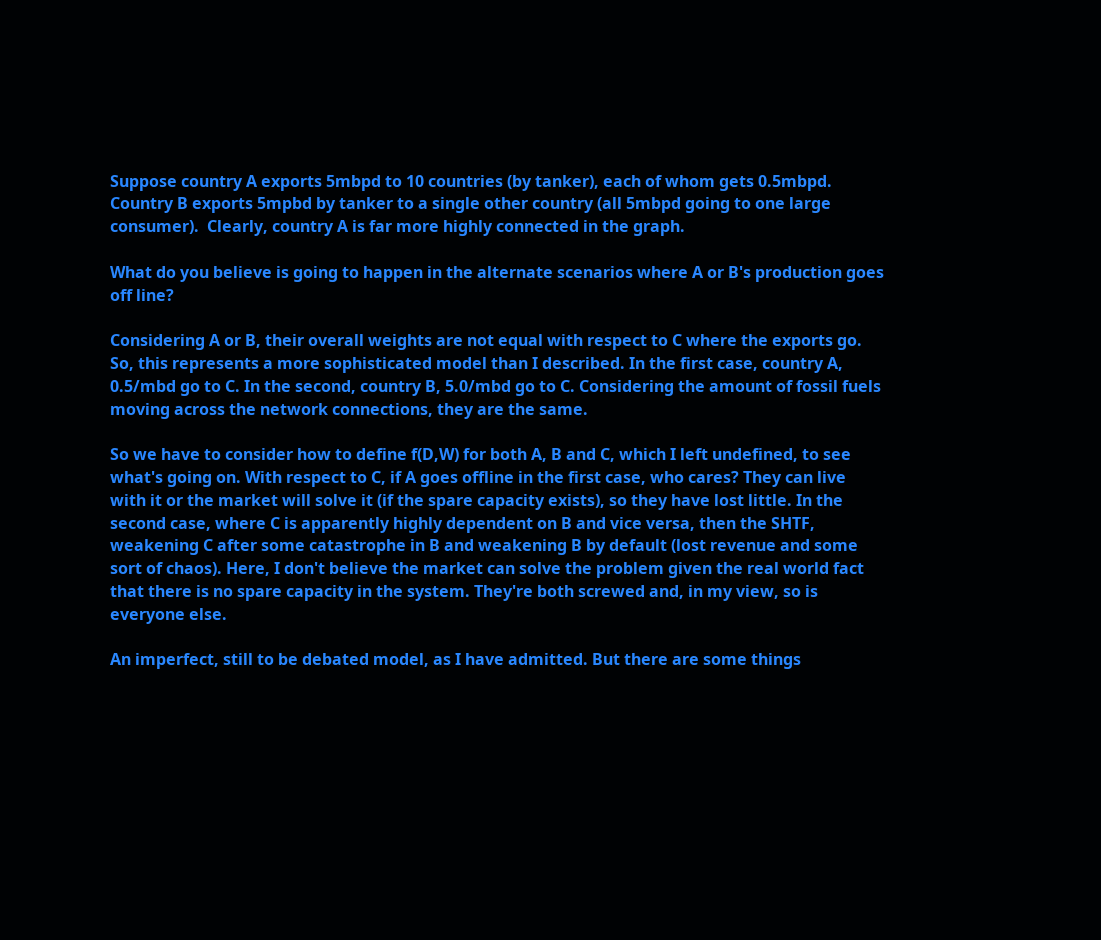Suppose country A exports 5mbpd to 10 countries (by tanker), each of whom gets 0.5mbpd.  Country B exports 5mpbd by tanker to a single other country (all 5mbpd going to one large consumer).  Clearly, country A is far more highly connected in the graph.

What do you believe is going to happen in the alternate scenarios where A or B's production goes off line?

Considering A or B, their overall weights are not equal with respect to C where the exports go. So, this represents a more sophisticated model than I described. In the first case, country A, 0.5/mbd go to C. In the second, country B, 5.0/mbd go to C. Considering the amount of fossil fuels moving across the network connections, they are the same.

So we have to consider how to define f(D,W) for both A, B and C, which I left undefined, to see what's going on. With respect to C, if A goes offline in the first case, who cares? They can live with it or the market will solve it (if the spare capacity exists), so they have lost little. In the second case, where C is apparently highly dependent on B and vice versa, then the SHTF, weakening C after some catastrophe in B and weakening B by default (lost revenue and some sort of chaos). Here, I don't believe the market can solve the problem given the real world fact that there is no spare capacity in the system. They're both screwed and, in my view, so is everyone else.

An imperfect, still to be debated model, as I have admitted. But there are some things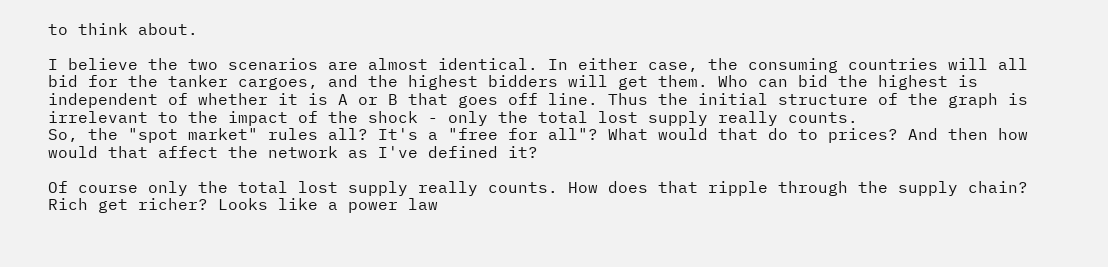to think about.

I believe the two scenarios are almost identical. In either case, the consuming countries will all bid for the tanker cargoes, and the highest bidders will get them. Who can bid the highest is independent of whether it is A or B that goes off line. Thus the initial structure of the graph is irrelevant to the impact of the shock - only the total lost supply really counts.
So, the "spot market" rules all? It's a "free for all"? What would that do to prices? And then how would that affect the network as I've defined it?

Of course only the total lost supply really counts. How does that ripple through the supply chain? Rich get richer? Looks like a power law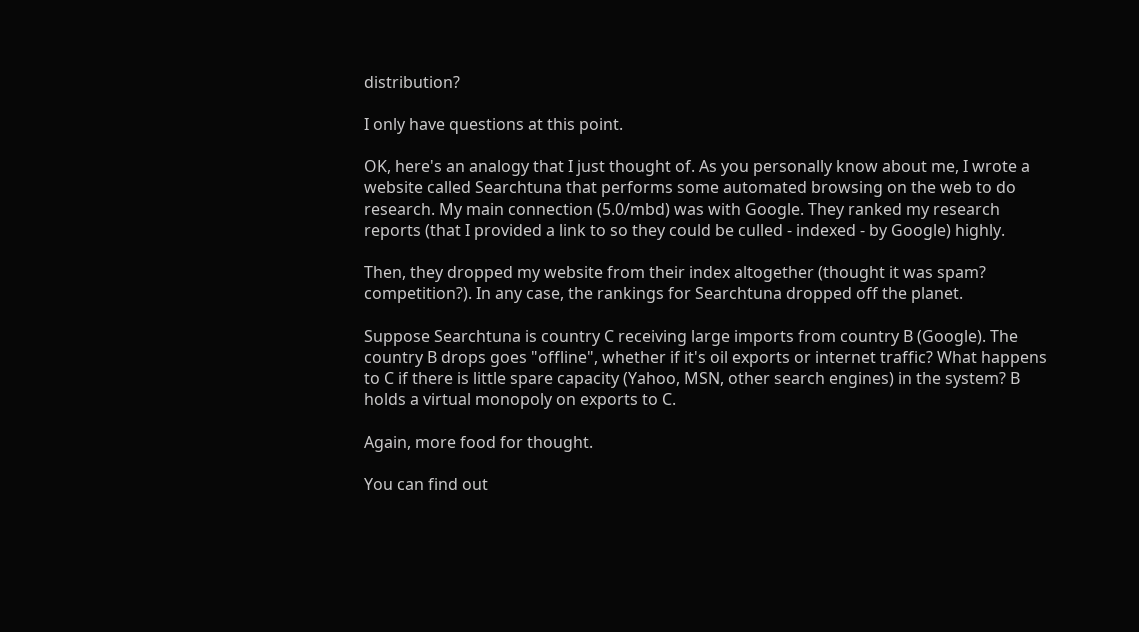distribution?

I only have questions at this point.

OK, here's an analogy that I just thought of. As you personally know about me, I wrote a website called Searchtuna that performs some automated browsing on the web to do research. My main connection (5.0/mbd) was with Google. They ranked my research reports (that I provided a link to so they could be culled - indexed - by Google) highly.

Then, they dropped my website from their index altogether (thought it was spam? competition?). In any case, the rankings for Searchtuna dropped off the planet.

Suppose Searchtuna is country C receiving large imports from country B (Google). The country B drops goes "offline", whether if it's oil exports or internet traffic? What happens to C if there is little spare capacity (Yahoo, MSN, other search engines) in the system? B holds a virtual monopoly on exports to C.

Again, more food for thought.

You can find out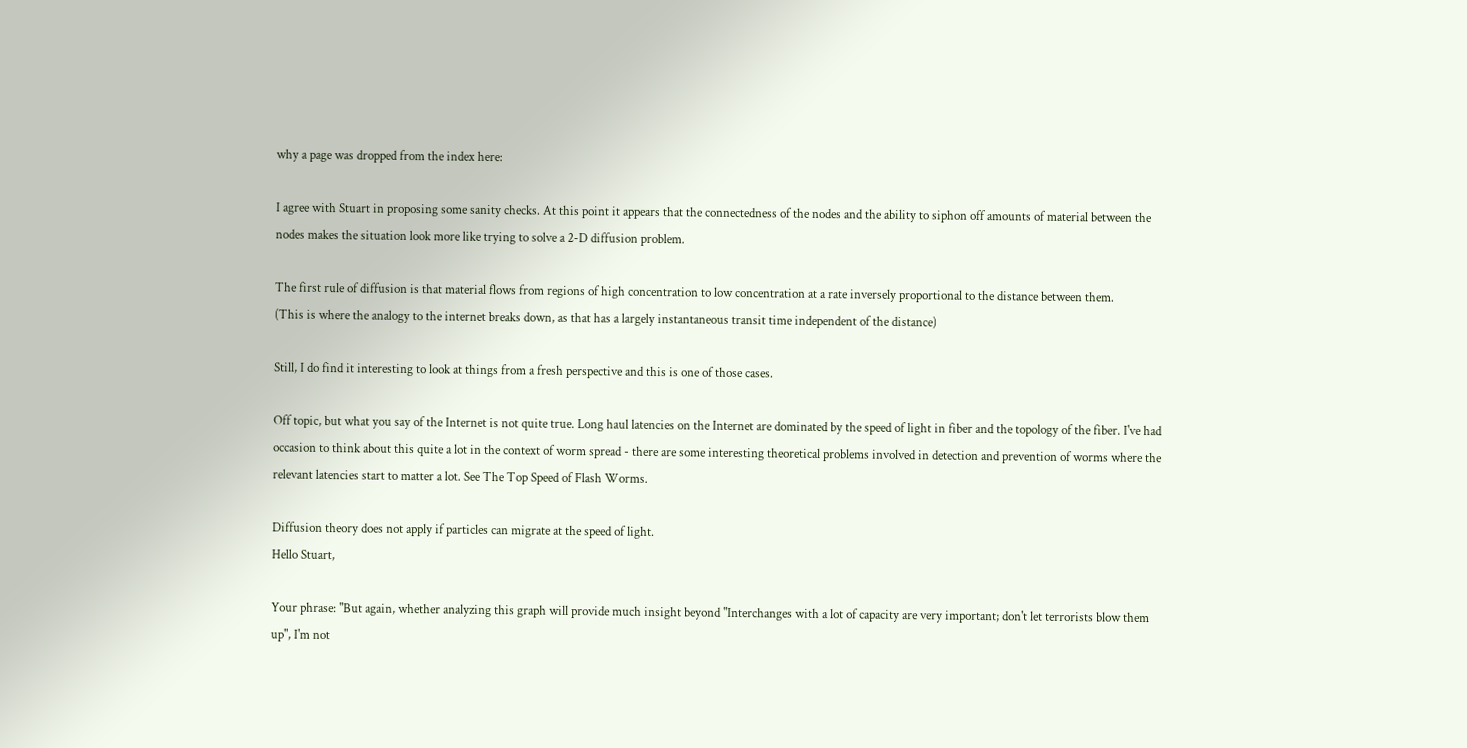why a page was dropped from the index here:

I agree with Stuart in proposing some sanity checks. At this point it appears that the connectedness of the nodes and the ability to siphon off amounts of material between the nodes makes the situation look more like trying to solve a 2-D diffusion problem.

The first rule of diffusion is that material flows from regions of high concentration to low concentration at a rate inversely proportional to the distance between them.
(This is where the analogy to the internet breaks down, as that has a largely instantaneous transit time independent of the distance)

Still, I do find it interesting to look at things from a fresh perspective and this is one of those cases.

Off topic, but what you say of the Internet is not quite true. Long haul latencies on the Internet are dominated by the speed of light in fiber and the topology of the fiber. I've had occasion to think about this quite a lot in the context of worm spread - there are some interesting theoretical problems involved in detection and prevention of worms where the relevant latencies start to matter a lot. See The Top Speed of Flash Worms.

Diffusion theory does not apply if particles can migrate at the speed of light.
Hello Stuart,

Your phrase: "But again, whether analyzing this graph will provide much insight beyond "Interchanges with a lot of capacity are very important; don't let terrorists blow them up", I'm not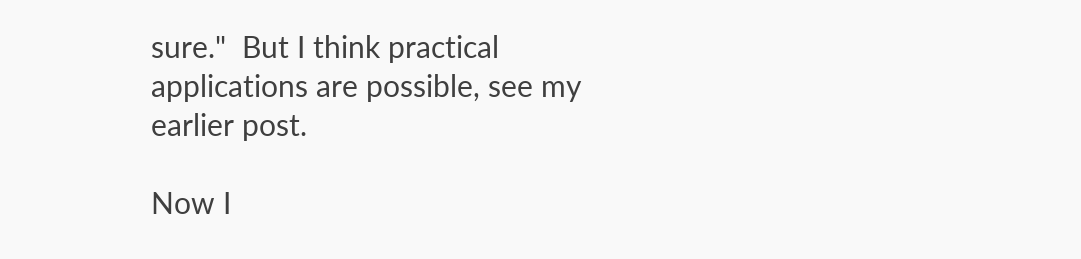sure."  But I think practical applications are possible, see my earlier post.

Now I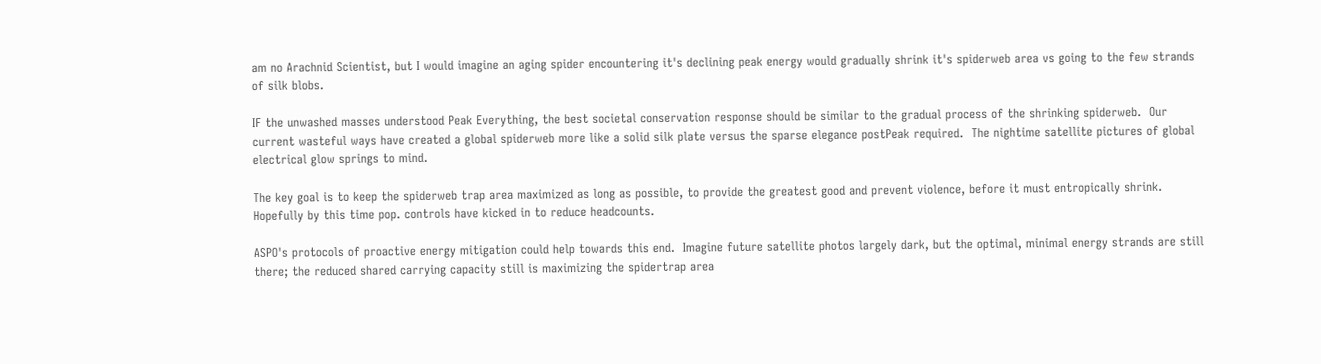am no Arachnid Scientist, but I would imagine an aging spider encountering it's declining peak energy would gradually shrink it's spiderweb area vs going to the few strands of silk blobs.

IF the unwashed masses understood Peak Everything, the best societal conservation response should be similar to the gradual process of the shrinking spiderweb.  Our current wasteful ways have created a global spiderweb more like a solid silk plate versus the sparse elegance postPeak required.  The nightime satellite pictures of global electrical glow springs to mind.

The key goal is to keep the spiderweb trap area maximized as long as possible, to provide the greatest good and prevent violence, before it must entropically shrink.  Hopefully by this time pop. controls have kicked in to reduce headcounts.

ASPO's protocols of proactive energy mitigation could help towards this end.  Imagine future satellite photos largely dark, but the optimal, minimal energy strands are still there; the reduced shared carrying capacity still is maximizing the spidertrap area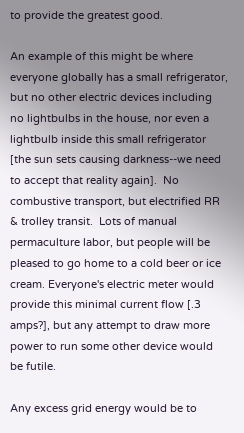to provide the greatest good.

An example of this might be where everyone globally has a small refrigerator, but no other electric devices including no lightbulbs in the house, nor even a lightbulb inside this small refrigerator [the sun sets causing darkness--we need to accept that reality again].  No combustive transport, but electrified RR & trolley transit.  Lots of manual permaculture labor, but people will be pleased to go home to a cold beer or ice cream. Everyone's electric meter would provide this minimal current flow [.3 amps?], but any attempt to draw more power to run some other device would be futile.

Any excess grid energy would be to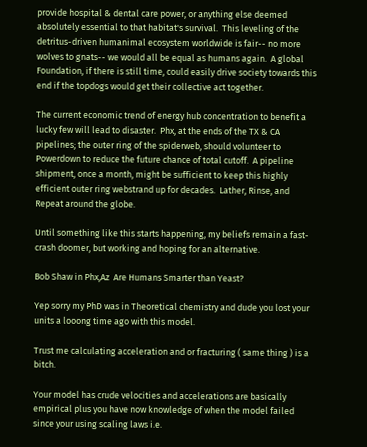provide hospital & dental care power, or anything else deemed absolutely essential to that habitat's survival.  This leveling of the detritus-driven humanimal ecosystem worldwide is fair-- no more wolves to gnats-- we would all be equal as humans again.  A global Foundation, if there is still time, could easily drive society towards this end if the topdogs would get their collective act together.

The current economic trend of energy hub concentration to benefit a lucky few will lead to disaster.  Phx, at the ends of the TX & CA pipelines; the outer ring of the spiderweb, should volunteer to Powerdown to reduce the future chance of total cutoff.  A pipeline shipment, once a month, might be sufficient to keep this highly efficient outer ring webstrand up for decades.  Lather, Rinse, and Repeat around the globe.

Until something like this starts happening, my beliefs remain a fast-crash doomer, but working and hoping for an alternative.

Bob Shaw in Phx,Az  Are Humans Smarter than Yeast?

Yep sorry my PhD was in Theoretical chemistry and dude you lost your units a looong time ago with this model.

Trust me calculating acceleration and or fracturing ( same thing ) is a bitch.

Your model has crude velocities and accelerations are basically empirical plus you have now knowledge of when the model failed since your using scaling laws i.e.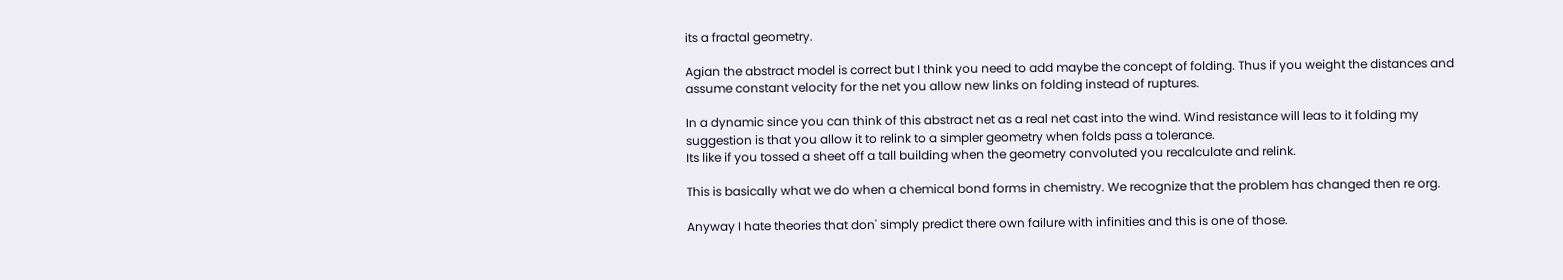its a fractal geometry.

Agian the abstract model is correct but I think you need to add maybe the concept of folding. Thus if you weight the distances and assume constant velocity for the net you allow new links on folding instead of ruptures.

In a dynamic since you can think of this abstract net as a real net cast into the wind. Wind resistance will leas to it folding my suggestion is that you allow it to relink to a simpler geometry when folds pass a tolerance.
Its like if you tossed a sheet off a tall building when the geometry convoluted you recalculate and relink.

This is basically what we do when a chemical bond forms in chemistry. We recognize that the problem has changed then re org.

Anyway I hate theories that don' simply predict there own failure with infinities and this is one of those.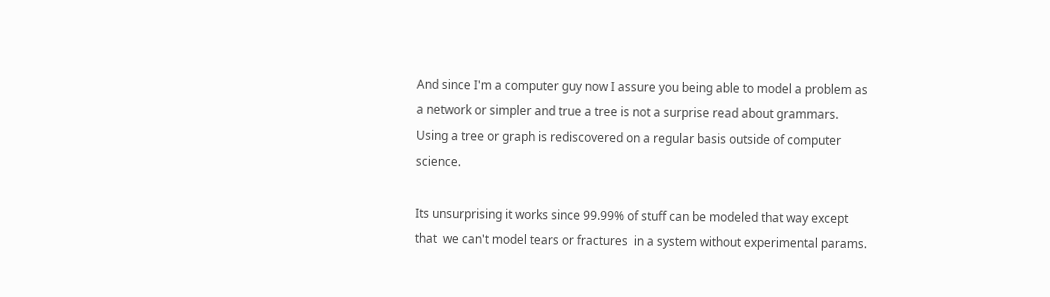And since I'm a computer guy now I assure you being able to model a problem as a network or simpler and true a tree is not a surprise read about grammars. Using a tree or graph is rediscovered on a regular basis outside of computer science.

Its unsurprising it works since 99.99% of stuff can be modeled that way except that  we can't model tears or fractures  in a system without experimental params.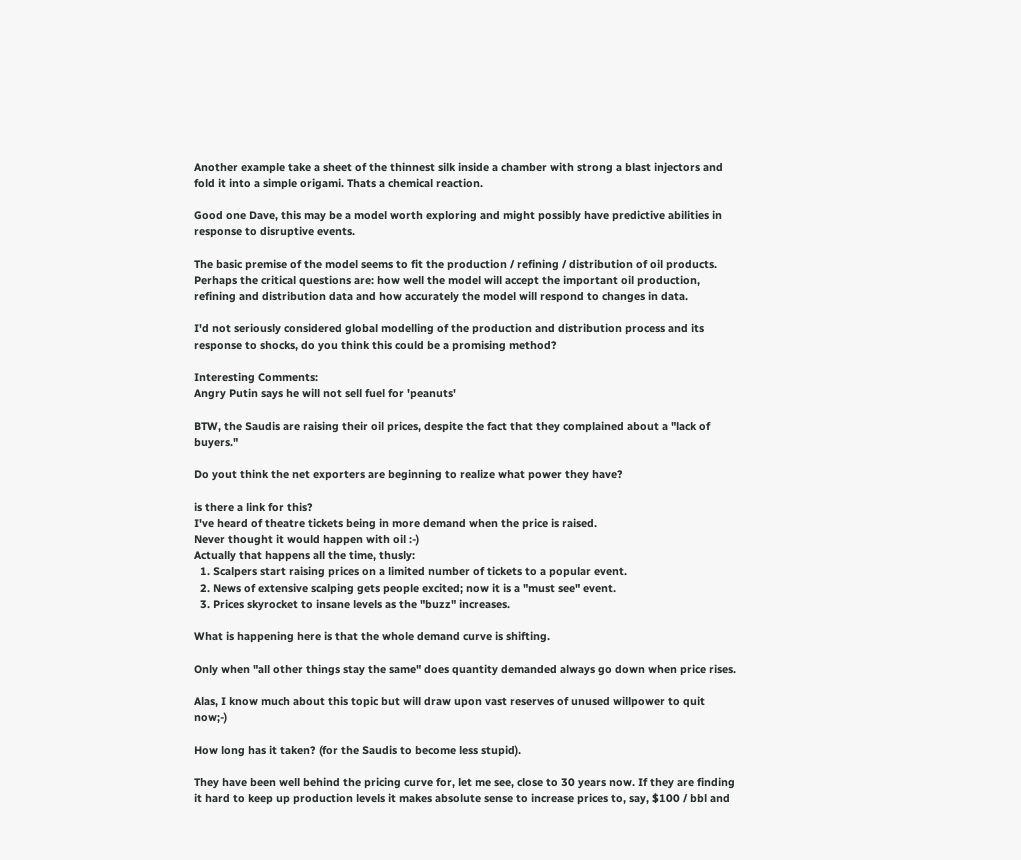Another example take a sheet of the thinnest silk inside a chamber with strong a blast injectors and fold it into a simple origami. Thats a chemical reaction.

Good one Dave, this may be a model worth exploring and might possibly have predictive abilities in response to disruptive events.

The basic premise of the model seems to fit the production / refining / distribution of oil products. Perhaps the critical questions are: how well the model will accept the important oil production, refining and distribution data and how accurately the model will respond to changes in data.

I'd not seriously considered global modelling of the production and distribution process and its response to shocks, do you think this could be a promising method?

Interesting Comments:
Angry Putin says he will not sell fuel for 'peanuts'

BTW, the Saudis are raising their oil prices, despite the fact that they complained about a "lack of buyers."

Do yout think the net exporters are beginning to realize what power they have?

is there a link for this?
I've heard of theatre tickets being in more demand when the price is raised.
Never thought it would happen with oil :-)
Actually that happens all the time, thusly:
  1. Scalpers start raising prices on a limited number of tickets to a popular event.
  2. News of extensive scalping gets people excited; now it is a "must see" event.
  3. Prices skyrocket to insane levels as the "buzz" increases.

What is happening here is that the whole demand curve is shifting.

Only when "all other things stay the same" does quantity demanded always go down when price rises.

Alas, I know much about this topic but will draw upon vast reserves of unused willpower to quit now;-)

How long has it taken? (for the Saudis to become less stupid).

They have been well behind the pricing curve for, let me see, close to 30 years now. If they are finding it hard to keep up production levels it makes absolute sense to increase prices to, say, $100 / bbl and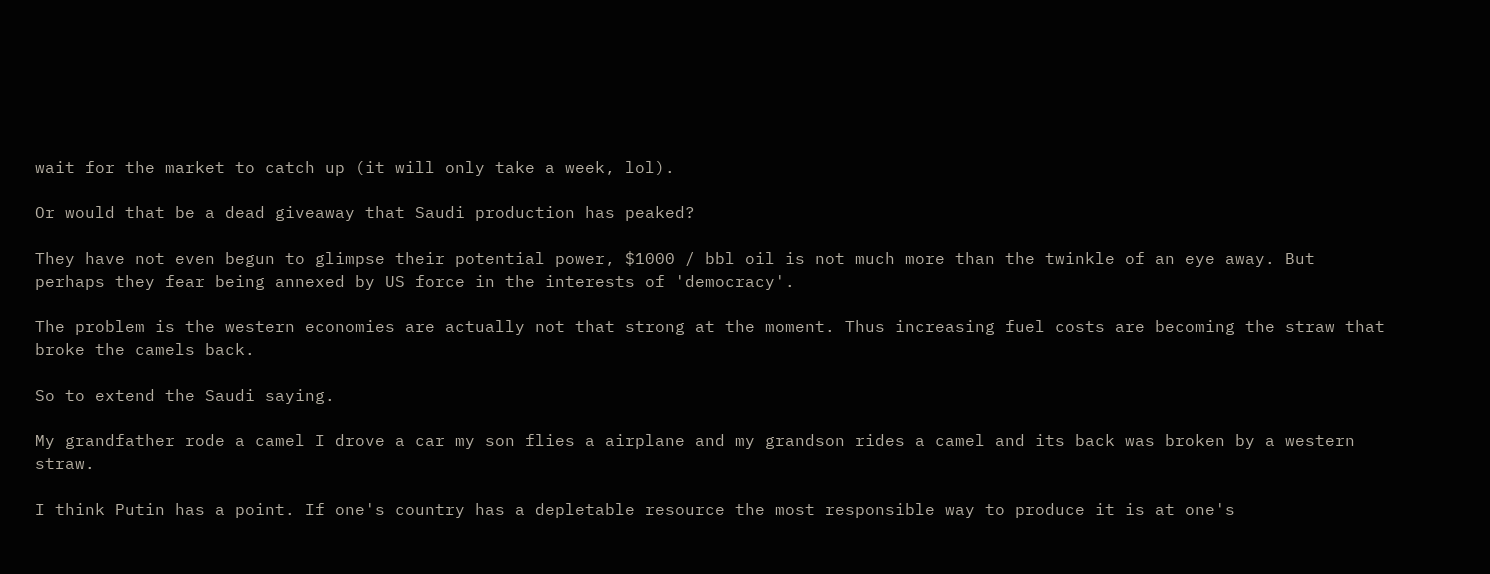wait for the market to catch up (it will only take a week, lol).

Or would that be a dead giveaway that Saudi production has peaked?

They have not even begun to glimpse their potential power, $1000 / bbl oil is not much more than the twinkle of an eye away. But perhaps they fear being annexed by US force in the interests of 'democracy'.

The problem is the western economies are actually not that strong at the moment. Thus increasing fuel costs are becoming the straw that broke the camels back.

So to extend the Saudi saying.

My grandfather rode a camel I drove a car my son flies a airplane and my grandson rides a camel and its back was broken by a western straw.

I think Putin has a point. If one's country has a depletable resource the most responsible way to produce it is at one's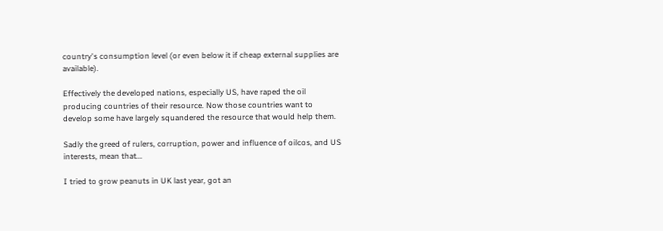country's consumption level (or even below it if cheap external supplies are available).

Effectively the developed nations, especially US, have raped the oil producing countries of their resource. Now those countries want to develop some have largely squandered the resource that would help them.

Sadly the greed of rulers, corruption, power and influence of oilcos, and US interests, mean that...

I tried to grow peanuts in UK last year, got an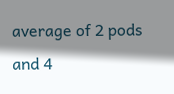average of 2 pods and 4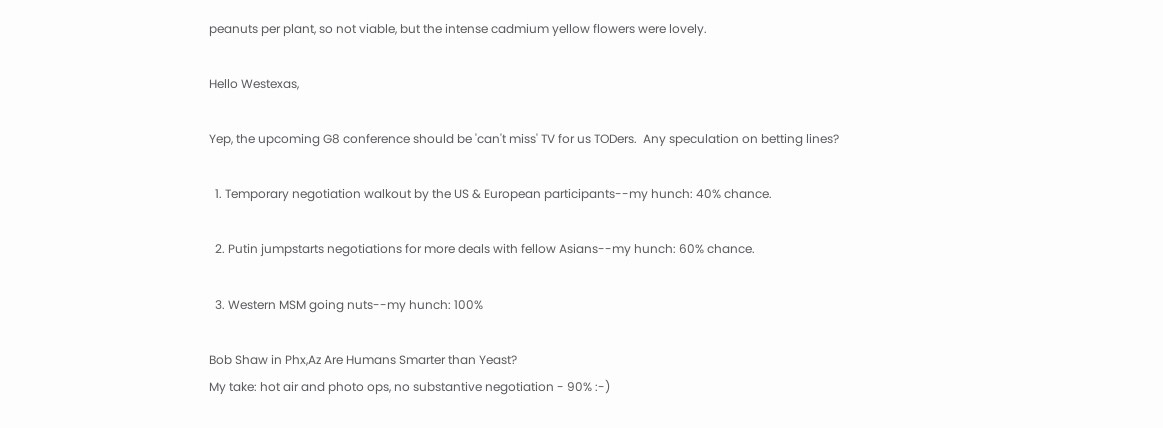peanuts per plant, so not viable, but the intense cadmium yellow flowers were lovely.

Hello Westexas,

Yep, the upcoming G8 conference should be 'can't miss' TV for us TODers.  Any speculation on betting lines?

  1. Temporary negotiation walkout by the US & European participants--my hunch: 40% chance.

  2. Putin jumpstarts negotiations for more deals with fellow Asians--my hunch: 60% chance.

  3. Western MSM going nuts--my hunch: 100%

Bob Shaw in Phx,Az Are Humans Smarter than Yeast?
My take: hot air and photo ops, no substantive negotiation - 90% :-)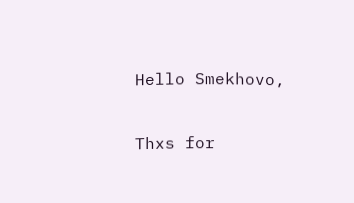Hello Smekhovo,

Thxs for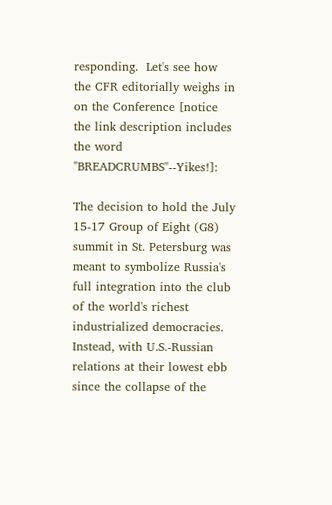responding.  Let's see how the CFR editorially weighs in on the Conference [notice the link description includes the word "BREADCRUMBS"--Yikes!]:

The decision to hold the July 15-17 Group of Eight (G8) summit in St. Petersburg was meant to symbolize Russia's full integration into the club of the world's richest industrialized democracies. Instead, with U.S.-Russian relations at their lowest ebb since the collapse of the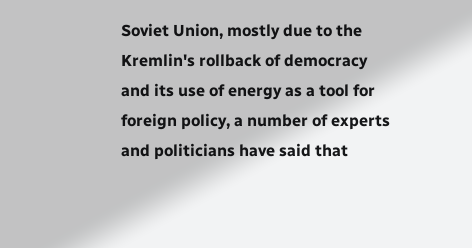Soviet Union, mostly due to the Kremlin's rollback of democracy and its use of energy as a tool for foreign policy, a number of experts and politicians have said that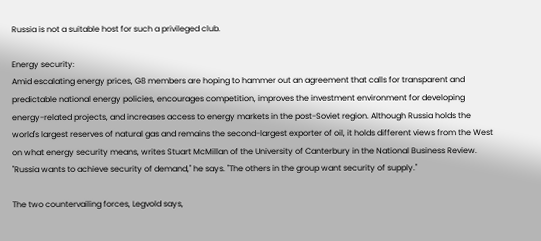Russia is not a suitable host for such a privileged club.

Energy security:
Amid escalating energy prices, G8 members are hoping to hammer out an agreement that calls for transparent and predictable national energy policies, encourages competition, improves the investment environment for developing energy-related projects, and increases access to energy markets in the post-Soviet region. Although Russia holds the world's largest reserves of natural gas and remains the second-largest exporter of oil, it holds different views from the West on what energy security means, writes Stuart McMillan of the University of Canterbury in the National Business Review. "Russia wants to achieve security of demand," he says. "The others in the group want security of supply."

The two countervailing forces, Legvold says,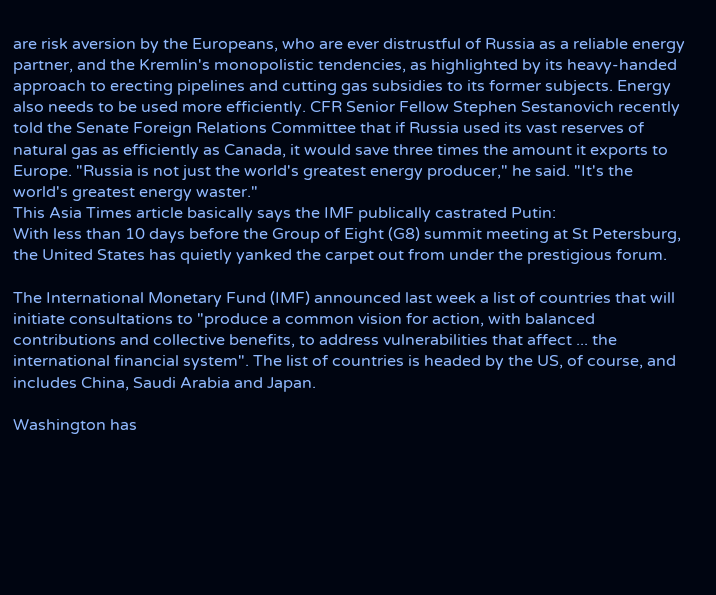are risk aversion by the Europeans, who are ever distrustful of Russia as a reliable energy partner, and the Kremlin's monopolistic tendencies, as highlighted by its heavy-handed approach to erecting pipelines and cutting gas subsidies to its former subjects. Energy also needs to be used more efficiently. CFR Senior Fellow Stephen Sestanovich recently told the Senate Foreign Relations Committee that if Russia used its vast reserves of natural gas as efficiently as Canada, it would save three times the amount it exports to Europe. "Russia is not just the world's greatest energy producer," he said. "It's the world's greatest energy waster."
This Asia Times article basically says the IMF publically castrated Putin:
With less than 10 days before the Group of Eight (G8) summit meeting at St Petersburg, the United States has quietly yanked the carpet out from under the prestigious forum.

The International Monetary Fund (IMF) announced last week a list of countries that will initiate consultations to "produce a common vision for action, with balanced contributions and collective benefits, to address vulnerabilities that affect ... the international financial system". The list of countries is headed by the US, of course, and includes China, Saudi Arabia and Japan.

Washington has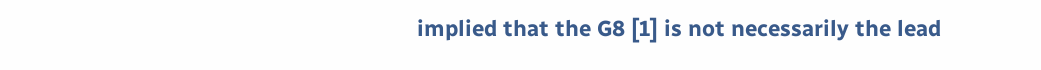implied that the G8 [1] is not necessarily the lead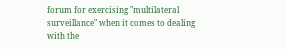forum for exercising "multilateral surveillance" when it comes to dealing with the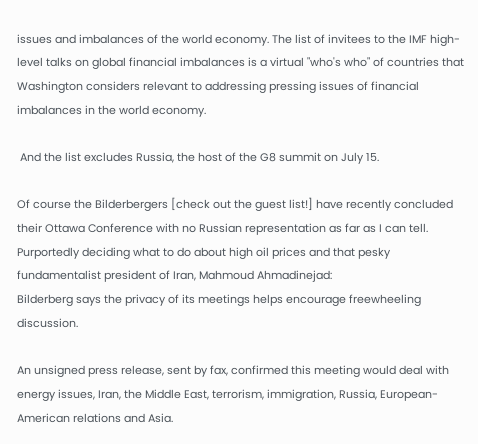issues and imbalances of the world economy. The list of invitees to the IMF high-level talks on global financial imbalances is a virtual "who's who" of countries that Washington considers relevant to addressing pressing issues of financial imbalances in the world economy.

 And the list excludes Russia, the host of the G8 summit on July 15.

Of course the Bilderbergers [check out the guest list!] have recently concluded their Ottawa Conference with no Russian representation as far as I can tell.  Purportedly deciding what to do about high oil prices and that pesky fundamentalist president of Iran, Mahmoud Ahmadinejad:
Bilderberg says the privacy of its meetings helps encourage freewheeling discussion.

An unsigned press release, sent by fax, confirmed this meeting would deal with energy issues, Iran, the Middle East, terrorism, immigration, Russia, European-American relations and Asia.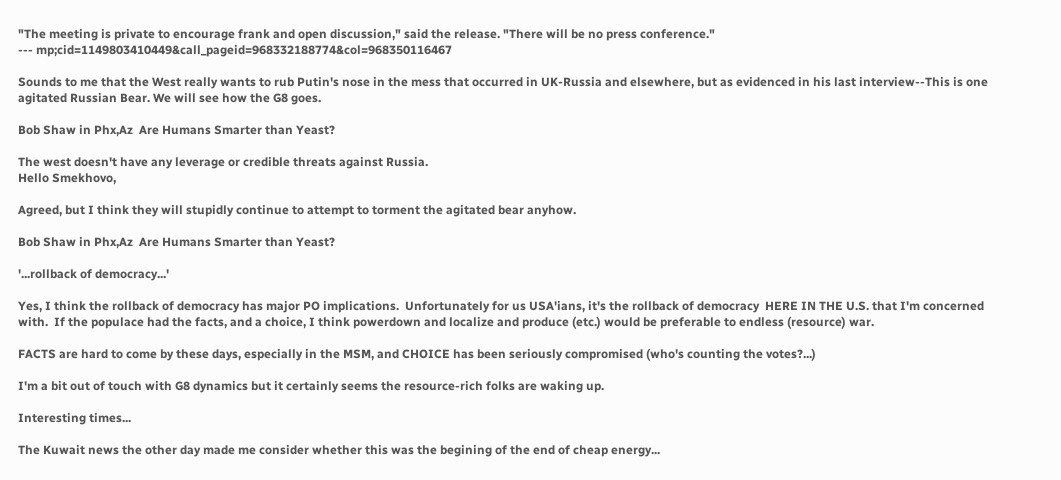"The meeting is private to encourage frank and open discussion," said the release. "There will be no press conference."
--- mp;cid=1149803410449&call_pageid=968332188774&col=968350116467

Sounds to me that the West really wants to rub Putin's nose in the mess that occurred in UK-Russia and elsewhere, but as evidenced in his last interview--This is one agitated Russian Bear. We will see how the G8 goes.

Bob Shaw in Phx,Az  Are Humans Smarter than Yeast?

The west doesn't have any leverage or credible threats against Russia.
Hello Smekhovo,

Agreed, but I think they will stupidly continue to attempt to torment the agitated bear anyhow.

Bob Shaw in Phx,Az  Are Humans Smarter than Yeast?

'...rollback of democracy...'

Yes, I think the rollback of democracy has major PO implications.  Unfortunately for us USA'ians, it's the rollback of democracy  HERE IN THE U.S. that I'm concerned with.  If the populace had the facts, and a choice, I think powerdown and localize and produce (etc.) would be preferable to endless (resource) war.

FACTS are hard to come by these days, especially in the MSM, and CHOICE has been seriously compromised (who's counting the votes?...)

I'm a bit out of touch with G8 dynamics but it certainly seems the resource-rich folks are waking up.

Interesting times...

The Kuwait news the other day made me consider whether this was the begining of the end of cheap energy...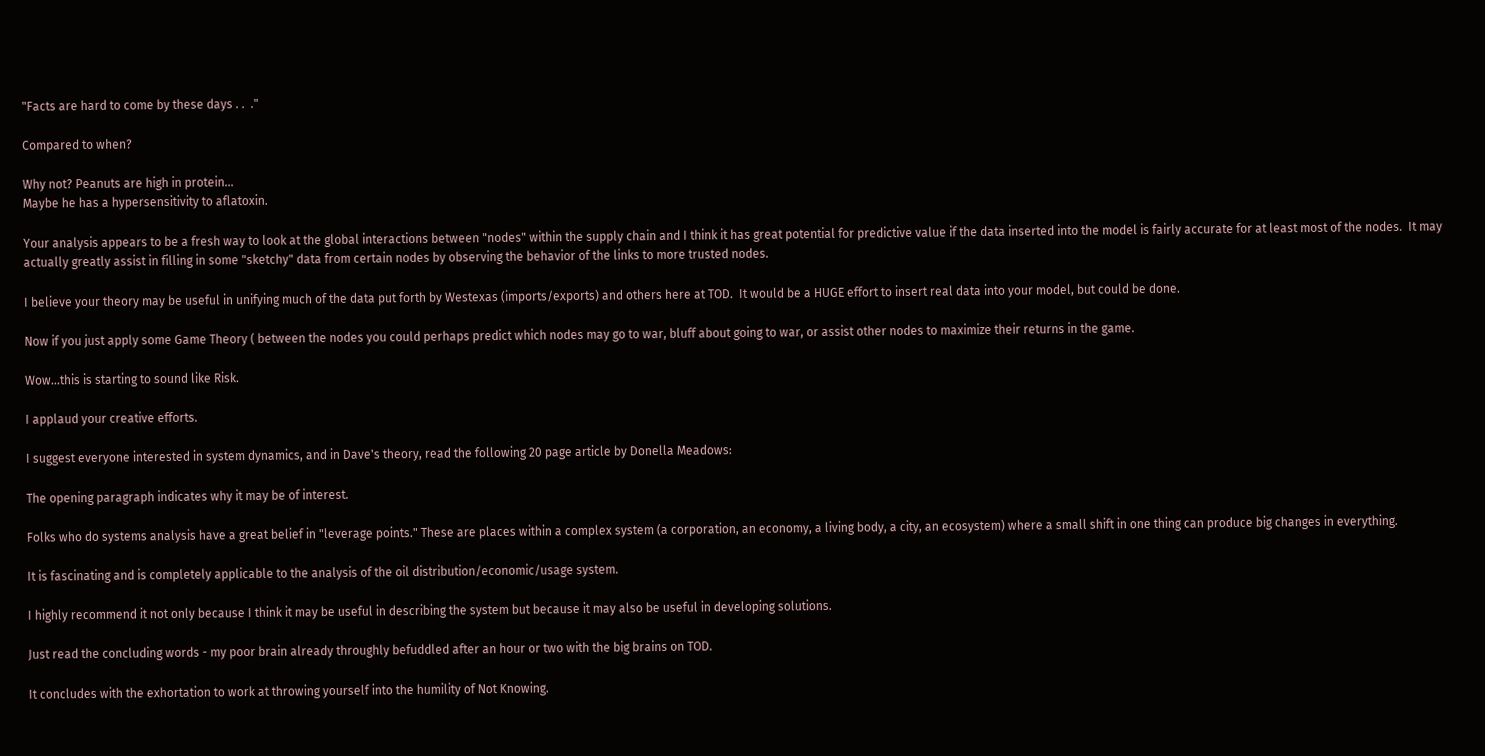"Facts are hard to come by these days . .  ."

Compared to when?

Why not? Peanuts are high in protein...
Maybe he has a hypersensitivity to aflatoxin.

Your analysis appears to be a fresh way to look at the global interactions between "nodes" within the supply chain and I think it has great potential for predictive value if the data inserted into the model is fairly accurate for at least most of the nodes.  It may actually greatly assist in filling in some "sketchy" data from certain nodes by observing the behavior of the links to more trusted nodes.

I believe your theory may be useful in unifying much of the data put forth by Westexas (imports/exports) and others here at TOD.  It would be a HUGE effort to insert real data into your model, but could be done.

Now if you just apply some Game Theory ( between the nodes you could perhaps predict which nodes may go to war, bluff about going to war, or assist other nodes to maximize their returns in the game.

Wow...this is starting to sound like Risk.

I applaud your creative efforts.

I suggest everyone interested in system dynamics, and in Dave's theory, read the following 20 page article by Donella Meadows:

The opening paragraph indicates why it may be of interest.

Folks who do systems analysis have a great belief in "leverage points." These are places within a complex system (a corporation, an economy, a living body, a city, an ecosystem) where a small shift in one thing can produce big changes in everything.

It is fascinating and is completely applicable to the analysis of the oil distribution/economic/usage system.

I highly recommend it not only because I think it may be useful in describing the system but because it may also be useful in developing solutions.

Just read the concluding words - my poor brain already throughly befuddled after an hour or two with the big brains on TOD.

It concludes with the exhortation to work at throwing yourself into the humility of Not Knowing.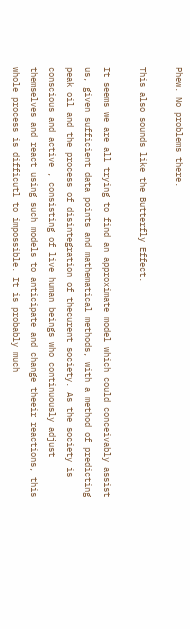Phew. No problems there.

This also sounds like the Butterfly Effect.

It seems we are all trying to find an approximate model which could conceivably assist us, given sufficient data points and mathematical methods, with a method of predicting peak oil and the process of disintegration of thecurent society. As the society is conscious and active , consisting of live human beings who continuously adjust themselves and react using such models to anticipate and change theeir reactions, this whole process is difficutl to impossible. It is probably much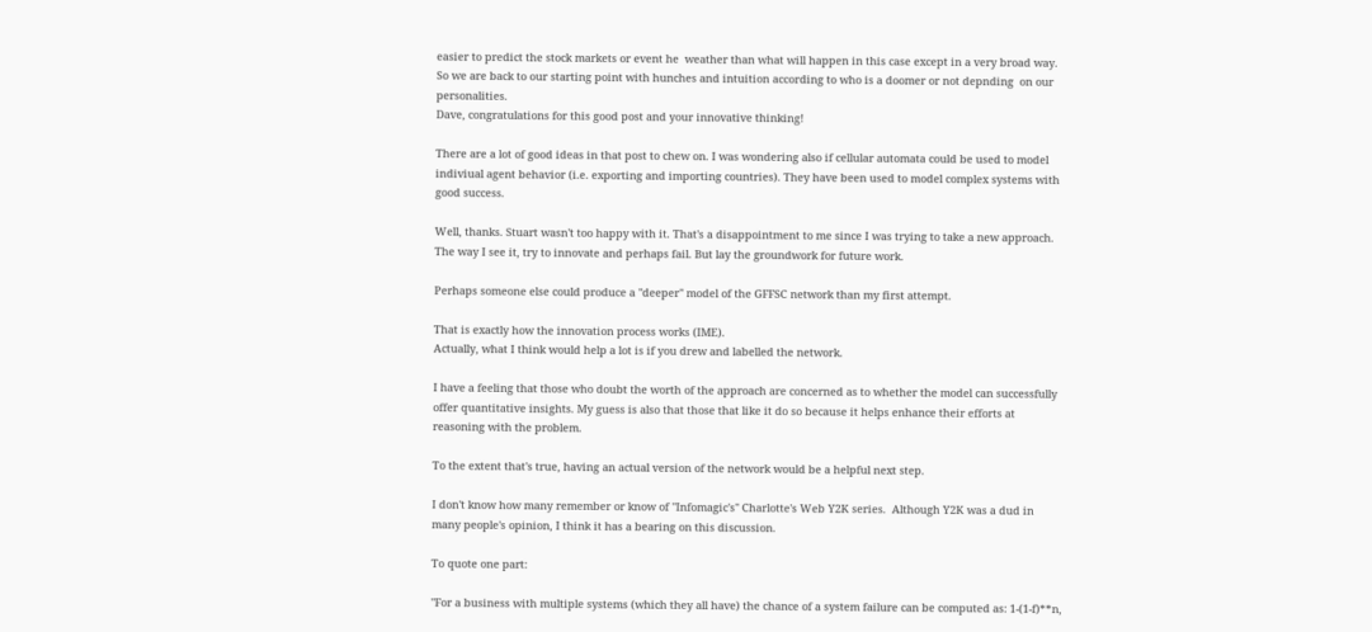easier to predict the stock markets or event he  weather than what will happen in this case except in a very broad way. So we are back to our starting point with hunches and intuition according to who is a doomer or not depnding  on our personalities.
Dave, congratulations for this good post and your innovative thinking!

There are a lot of good ideas in that post to chew on. I was wondering also if cellular automata could be used to model indiviual agent behavior (i.e. exporting and importing countries). They have been used to model complex systems with good success.

Well, thanks. Stuart wasn't too happy with it. That's a disappointment to me since I was trying to take a new approach. The way I see it, try to innovate and perhaps fail. But lay the groundwork for future work.

Perhaps someone else could produce a "deeper" model of the GFFSC network than my first attempt.

That is exactly how the innovation process works (IME).
Actually, what I think would help a lot is if you drew and labelled the network.

I have a feeling that those who doubt the worth of the approach are concerned as to whether the model can successfully offer quantitative insights. My guess is also that those that like it do so because it helps enhance their efforts at reasoning with the problem.

To the extent that's true, having an actual version of the network would be a helpful next step.

I don't know how many remember or know of "Infomagic's" Charlotte's Web Y2K series.  Although Y2K was a dud in many people's opinion, I think it has a bearing on this discussion.

To quote one part:

"For a business with multiple systems (which they all have) the chance of a system failure can be computed as: 1-(1-f)**n,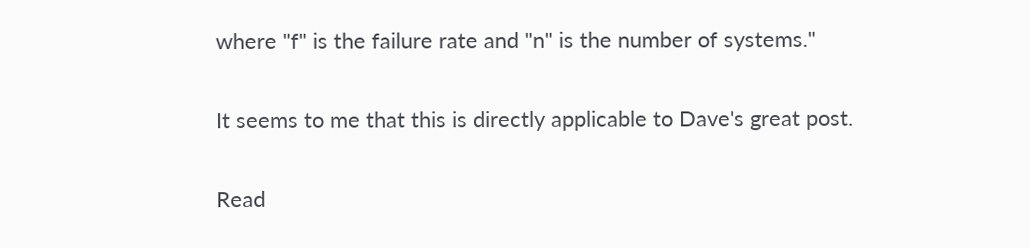where "f" is the failure rate and "n" is the number of systems."

It seems to me that this is directly applicable to Dave's great post.

Read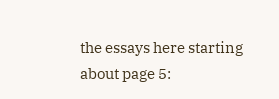the essays here starting about page 5: